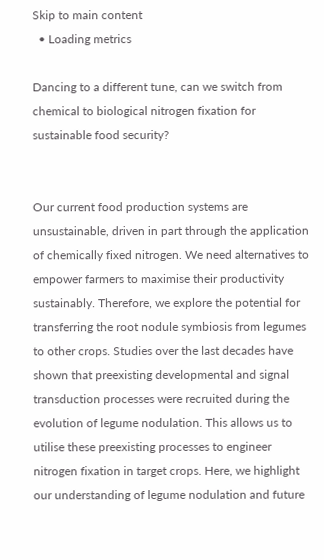Skip to main content
  • Loading metrics

Dancing to a different tune, can we switch from chemical to biological nitrogen fixation for sustainable food security?


Our current food production systems are unsustainable, driven in part through the application of chemically fixed nitrogen. We need alternatives to empower farmers to maximise their productivity sustainably. Therefore, we explore the potential for transferring the root nodule symbiosis from legumes to other crops. Studies over the last decades have shown that preexisting developmental and signal transduction processes were recruited during the evolution of legume nodulation. This allows us to utilise these preexisting processes to engineer nitrogen fixation in target crops. Here, we highlight our understanding of legume nodulation and future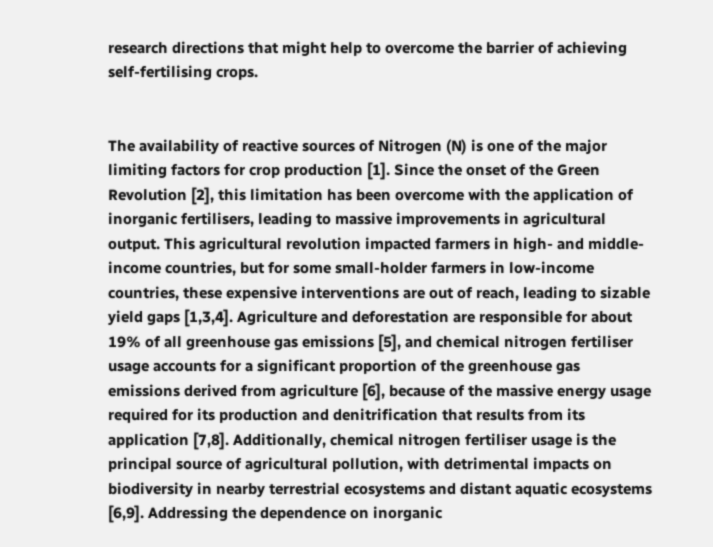research directions that might help to overcome the barrier of achieving self-fertilising crops.


The availability of reactive sources of Nitrogen (N) is one of the major limiting factors for crop production [1]. Since the onset of the Green Revolution [2], this limitation has been overcome with the application of inorganic fertilisers, leading to massive improvements in agricultural output. This agricultural revolution impacted farmers in high- and middle-income countries, but for some small-holder farmers in low-income countries, these expensive interventions are out of reach, leading to sizable yield gaps [1,3,4]. Agriculture and deforestation are responsible for about 19% of all greenhouse gas emissions [5], and chemical nitrogen fertiliser usage accounts for a significant proportion of the greenhouse gas emissions derived from agriculture [6], because of the massive energy usage required for its production and denitrification that results from its application [7,8]. Additionally, chemical nitrogen fertiliser usage is the principal source of agricultural pollution, with detrimental impacts on biodiversity in nearby terrestrial ecosystems and distant aquatic ecosystems [6,9]. Addressing the dependence on inorganic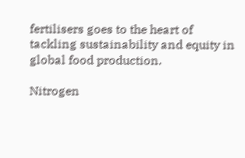fertilisers goes to the heart of tackling sustainability and equity in global food production.

Nitrogen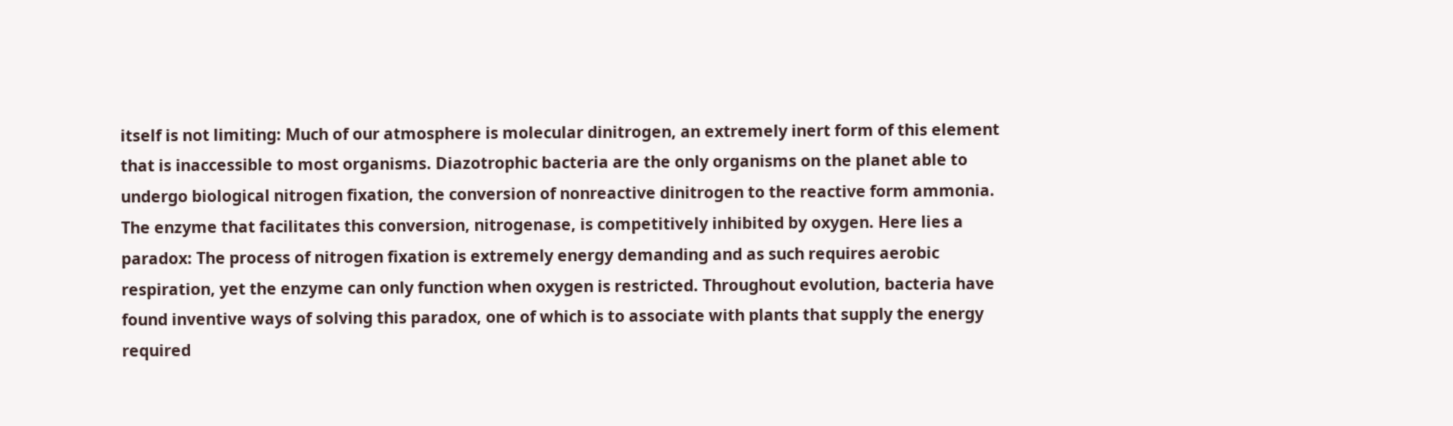itself is not limiting: Much of our atmosphere is molecular dinitrogen, an extremely inert form of this element that is inaccessible to most organisms. Diazotrophic bacteria are the only organisms on the planet able to undergo biological nitrogen fixation, the conversion of nonreactive dinitrogen to the reactive form ammonia. The enzyme that facilitates this conversion, nitrogenase, is competitively inhibited by oxygen. Here lies a paradox: The process of nitrogen fixation is extremely energy demanding and as such requires aerobic respiration, yet the enzyme can only function when oxygen is restricted. Throughout evolution, bacteria have found inventive ways of solving this paradox, one of which is to associate with plants that supply the energy required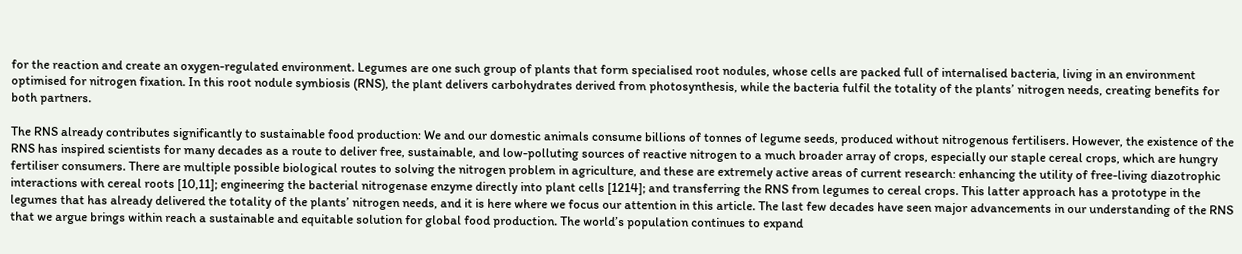for the reaction and create an oxygen-regulated environment. Legumes are one such group of plants that form specialised root nodules, whose cells are packed full of internalised bacteria, living in an environment optimised for nitrogen fixation. In this root nodule symbiosis (RNS), the plant delivers carbohydrates derived from photosynthesis, while the bacteria fulfil the totality of the plants’ nitrogen needs, creating benefits for both partners.

The RNS already contributes significantly to sustainable food production: We and our domestic animals consume billions of tonnes of legume seeds, produced without nitrogenous fertilisers. However, the existence of the RNS has inspired scientists for many decades as a route to deliver free, sustainable, and low-polluting sources of reactive nitrogen to a much broader array of crops, especially our staple cereal crops, which are hungry fertiliser consumers. There are multiple possible biological routes to solving the nitrogen problem in agriculture, and these are extremely active areas of current research: enhancing the utility of free-living diazotrophic interactions with cereal roots [10,11]; engineering the bacterial nitrogenase enzyme directly into plant cells [1214]; and transferring the RNS from legumes to cereal crops. This latter approach has a prototype in the legumes that has already delivered the totality of the plants’ nitrogen needs, and it is here where we focus our attention in this article. The last few decades have seen major advancements in our understanding of the RNS that we argue brings within reach a sustainable and equitable solution for global food production. The world’s population continues to expand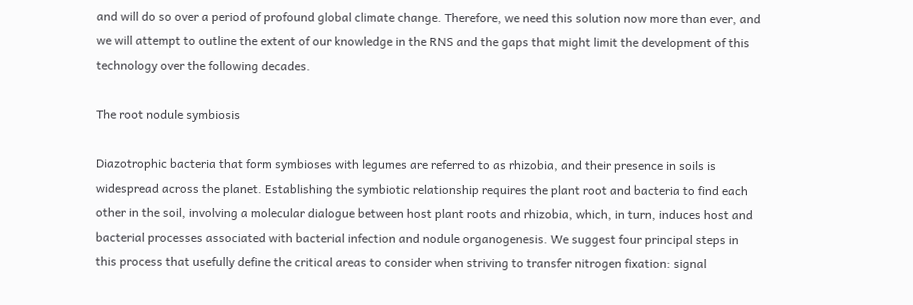and will do so over a period of profound global climate change. Therefore, we need this solution now more than ever, and we will attempt to outline the extent of our knowledge in the RNS and the gaps that might limit the development of this technology over the following decades.

The root nodule symbiosis

Diazotrophic bacteria that form symbioses with legumes are referred to as rhizobia, and their presence in soils is widespread across the planet. Establishing the symbiotic relationship requires the plant root and bacteria to find each other in the soil, involving a molecular dialogue between host plant roots and rhizobia, which, in turn, induces host and bacterial processes associated with bacterial infection and nodule organogenesis. We suggest four principal steps in this process that usefully define the critical areas to consider when striving to transfer nitrogen fixation: signal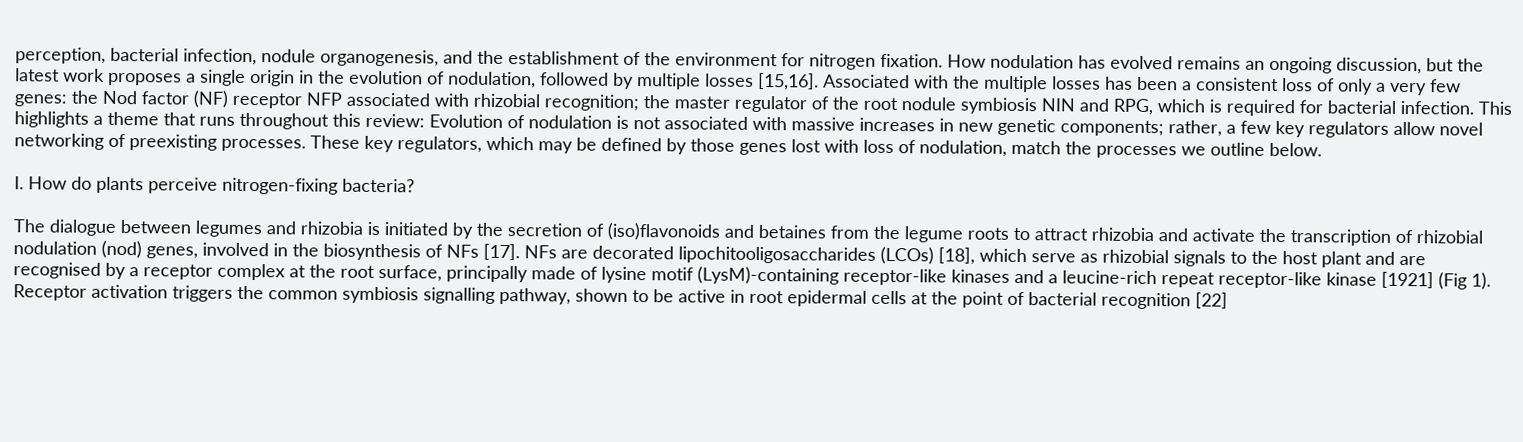perception, bacterial infection, nodule organogenesis, and the establishment of the environment for nitrogen fixation. How nodulation has evolved remains an ongoing discussion, but the latest work proposes a single origin in the evolution of nodulation, followed by multiple losses [15,16]. Associated with the multiple losses has been a consistent loss of only a very few genes: the Nod factor (NF) receptor NFP associated with rhizobial recognition; the master regulator of the root nodule symbiosis NIN and RPG, which is required for bacterial infection. This highlights a theme that runs throughout this review: Evolution of nodulation is not associated with massive increases in new genetic components; rather, a few key regulators allow novel networking of preexisting processes. These key regulators, which may be defined by those genes lost with loss of nodulation, match the processes we outline below.

I. How do plants perceive nitrogen-fixing bacteria?

The dialogue between legumes and rhizobia is initiated by the secretion of (iso)flavonoids and betaines from the legume roots to attract rhizobia and activate the transcription of rhizobial nodulation (nod) genes, involved in the biosynthesis of NFs [17]. NFs are decorated lipochitooligosaccharides (LCOs) [18], which serve as rhizobial signals to the host plant and are recognised by a receptor complex at the root surface, principally made of lysine motif (LysM)-containing receptor-like kinases and a leucine-rich repeat receptor-like kinase [1921] (Fig 1). Receptor activation triggers the common symbiosis signalling pathway, shown to be active in root epidermal cells at the point of bacterial recognition [22]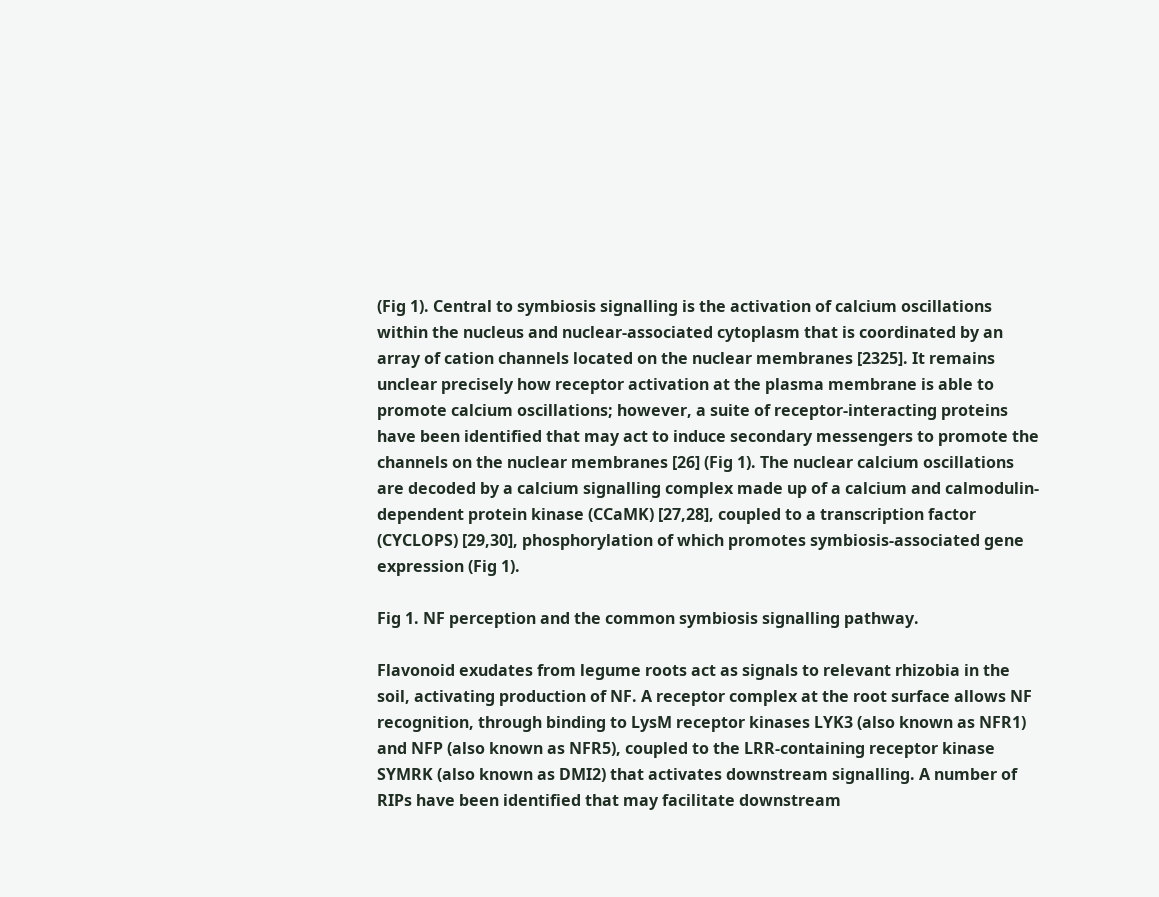(Fig 1). Central to symbiosis signalling is the activation of calcium oscillations within the nucleus and nuclear-associated cytoplasm that is coordinated by an array of cation channels located on the nuclear membranes [2325]. It remains unclear precisely how receptor activation at the plasma membrane is able to promote calcium oscillations; however, a suite of receptor-interacting proteins have been identified that may act to induce secondary messengers to promote the channels on the nuclear membranes [26] (Fig 1). The nuclear calcium oscillations are decoded by a calcium signalling complex made up of a calcium and calmodulin-dependent protein kinase (CCaMK) [27,28], coupled to a transcription factor (CYCLOPS) [29,30], phosphorylation of which promotes symbiosis-associated gene expression (Fig 1).

Fig 1. NF perception and the common symbiosis signalling pathway.

Flavonoid exudates from legume roots act as signals to relevant rhizobia in the soil, activating production of NF. A receptor complex at the root surface allows NF recognition, through binding to LysM receptor kinases LYK3 (also known as NFR1) and NFP (also known as NFR5), coupled to the LRR-containing receptor kinase SYMRK (also known as DMI2) that activates downstream signalling. A number of RIPs have been identified that may facilitate downstream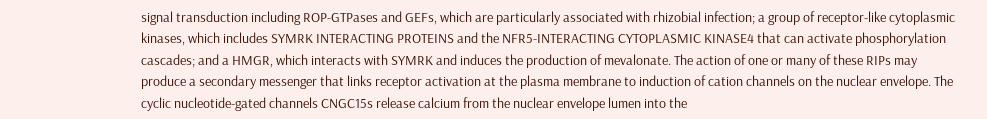signal transduction including ROP-GTPases and GEFs, which are particularly associated with rhizobial infection; a group of receptor-like cytoplasmic kinases, which includes SYMRK INTERACTING PROTEINS and the NFR5-INTERACTING CYTOPLASMIC KINASE4 that can activate phosphorylation cascades; and a HMGR, which interacts with SYMRK and induces the production of mevalonate. The action of one or many of these RIPs may produce a secondary messenger that links receptor activation at the plasma membrane to induction of cation channels on the nuclear envelope. The cyclic nucleotide-gated channels CNGC15s release calcium from the nuclear envelope lumen into the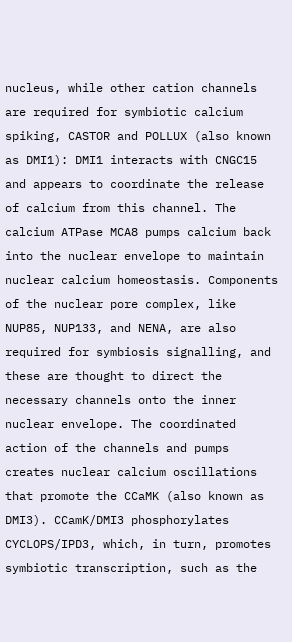nucleus, while other cation channels are required for symbiotic calcium spiking, CASTOR and POLLUX (also known as DMI1): DMI1 interacts with CNGC15 and appears to coordinate the release of calcium from this channel. The calcium ATPase MCA8 pumps calcium back into the nuclear envelope to maintain nuclear calcium homeostasis. Components of the nuclear pore complex, like NUP85, NUP133, and NENA, are also required for symbiosis signalling, and these are thought to direct the necessary channels onto the inner nuclear envelope. The coordinated action of the channels and pumps creates nuclear calcium oscillations that promote the CCaMK (also known as DMI3). CCamK/DMI3 phosphorylates CYCLOPS/IPD3, which, in turn, promotes symbiotic transcription, such as the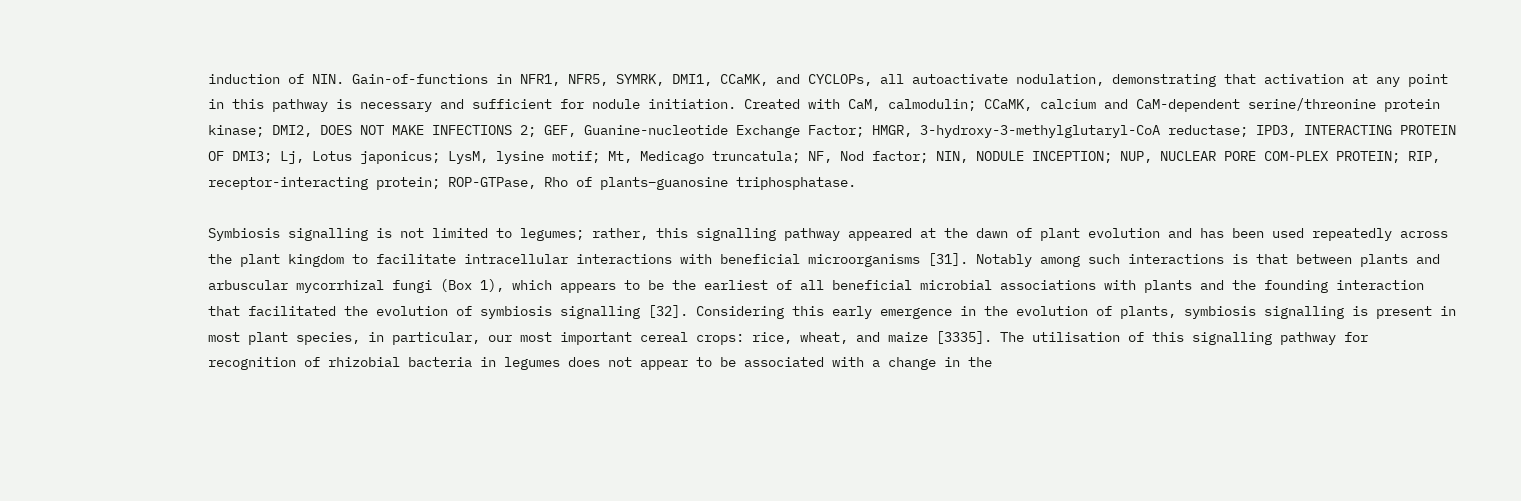induction of NIN. Gain-of-functions in NFR1, NFR5, SYMRK, DMI1, CCaMK, and CYCLOPs, all autoactivate nodulation, demonstrating that activation at any point in this pathway is necessary and sufficient for nodule initiation. Created with CaM, calmodulin; CCaMK, calcium and CaM-dependent serine/threonine protein kinase; DMI2, DOES NOT MAKE INFECTIONS 2; GEF, Guanine-nucleotide Exchange Factor; HMGR, 3-hydroxy-3-methylglutaryl-CoA reductase; IPD3, INTERACTING PROTEIN OF DMI3; Lj, Lotus japonicus; LysM, lysine motif; Mt, Medicago truncatula; NF, Nod factor; NIN, NODULE INCEPTION; NUP, NUCLEAR PORE COM-PLEX PROTEIN; RIP, receptor-interacting protein; ROP-GTPase, Rho of plants–guanosine triphosphatase.

Symbiosis signalling is not limited to legumes; rather, this signalling pathway appeared at the dawn of plant evolution and has been used repeatedly across the plant kingdom to facilitate intracellular interactions with beneficial microorganisms [31]. Notably among such interactions is that between plants and arbuscular mycorrhizal fungi (Box 1), which appears to be the earliest of all beneficial microbial associations with plants and the founding interaction that facilitated the evolution of symbiosis signalling [32]. Considering this early emergence in the evolution of plants, symbiosis signalling is present in most plant species, in particular, our most important cereal crops: rice, wheat, and maize [3335]. The utilisation of this signalling pathway for recognition of rhizobial bacteria in legumes does not appear to be associated with a change in the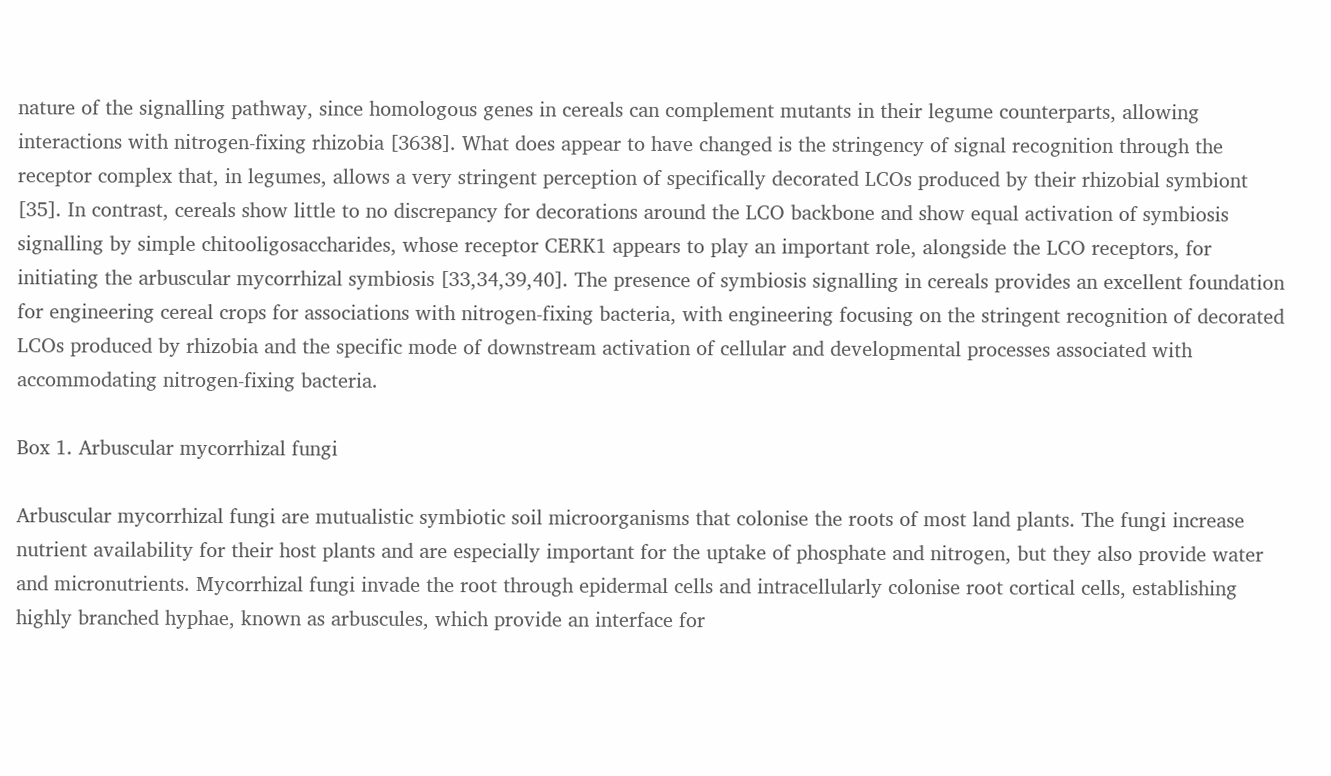nature of the signalling pathway, since homologous genes in cereals can complement mutants in their legume counterparts, allowing interactions with nitrogen-fixing rhizobia [3638]. What does appear to have changed is the stringency of signal recognition through the receptor complex that, in legumes, allows a very stringent perception of specifically decorated LCOs produced by their rhizobial symbiont [35]. In contrast, cereals show little to no discrepancy for decorations around the LCO backbone and show equal activation of symbiosis signalling by simple chitooligosaccharides, whose receptor CERK1 appears to play an important role, alongside the LCO receptors, for initiating the arbuscular mycorrhizal symbiosis [33,34,39,40]. The presence of symbiosis signalling in cereals provides an excellent foundation for engineering cereal crops for associations with nitrogen-fixing bacteria, with engineering focusing on the stringent recognition of decorated LCOs produced by rhizobia and the specific mode of downstream activation of cellular and developmental processes associated with accommodating nitrogen-fixing bacteria.

Box 1. Arbuscular mycorrhizal fungi

Arbuscular mycorrhizal fungi are mutualistic symbiotic soil microorganisms that colonise the roots of most land plants. The fungi increase nutrient availability for their host plants and are especially important for the uptake of phosphate and nitrogen, but they also provide water and micronutrients. Mycorrhizal fungi invade the root through epidermal cells and intracellularly colonise root cortical cells, establishing highly branched hyphae, known as arbuscules, which provide an interface for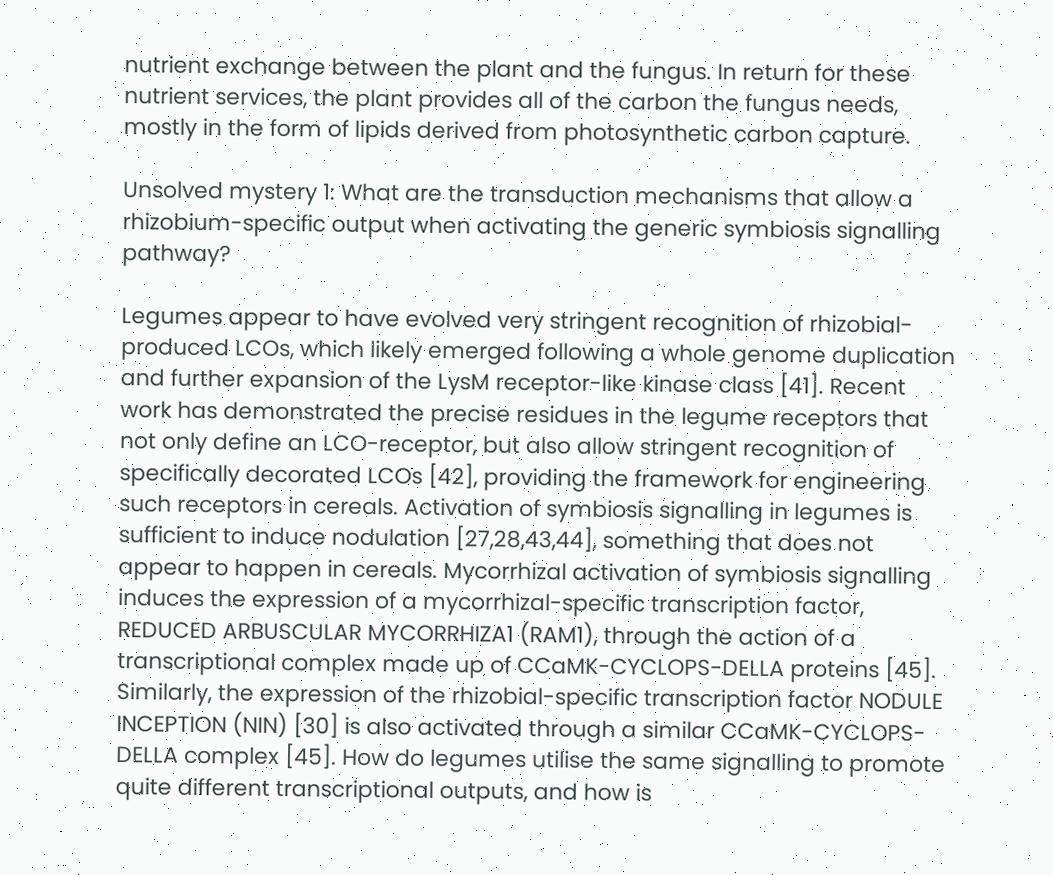nutrient exchange between the plant and the fungus. In return for these nutrient services, the plant provides all of the carbon the fungus needs, mostly in the form of lipids derived from photosynthetic carbon capture.

Unsolved mystery 1: What are the transduction mechanisms that allow a rhizobium-specific output when activating the generic symbiosis signalling pathway?

Legumes appear to have evolved very stringent recognition of rhizobial-produced LCOs, which likely emerged following a whole genome duplication and further expansion of the LysM receptor-like kinase class [41]. Recent work has demonstrated the precise residues in the legume receptors that not only define an LCO-receptor, but also allow stringent recognition of specifically decorated LCOs [42], providing the framework for engineering such receptors in cereals. Activation of symbiosis signalling in legumes is sufficient to induce nodulation [27,28,43,44], something that does not appear to happen in cereals. Mycorrhizal activation of symbiosis signalling induces the expression of a mycorrhizal-specific transcription factor, REDUCED ARBUSCULAR MYCORRHIZA1 (RAM1), through the action of a transcriptional complex made up of CCaMK-CYCLOPS-DELLA proteins [45]. Similarly, the expression of the rhizobial-specific transcription factor NODULE INCEPTION (NIN) [30] is also activated through a similar CCaMK-CYCLOPS-DELLA complex [45]. How do legumes utilise the same signalling to promote quite different transcriptional outputs, and how is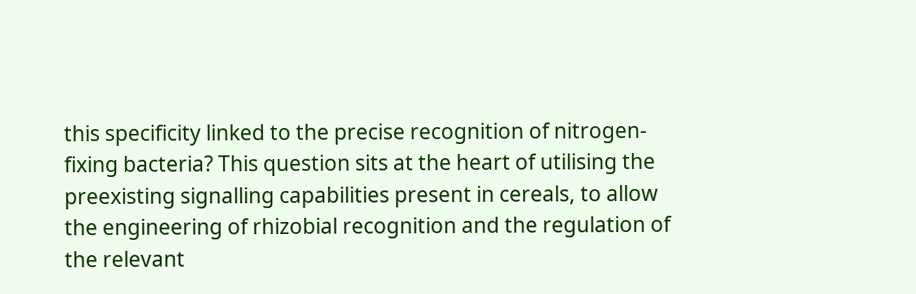this specificity linked to the precise recognition of nitrogen-fixing bacteria? This question sits at the heart of utilising the preexisting signalling capabilities present in cereals, to allow the engineering of rhizobial recognition and the regulation of the relevant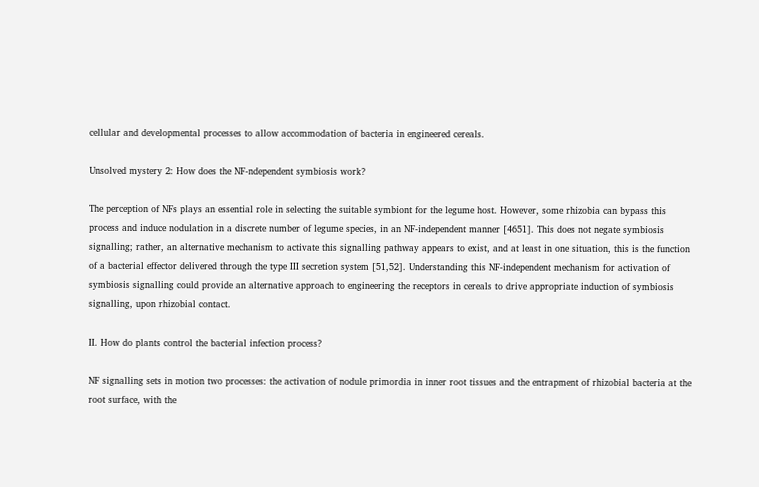cellular and developmental processes to allow accommodation of bacteria in engineered cereals.

Unsolved mystery 2: How does the NF-ndependent symbiosis work?

The perception of NFs plays an essential role in selecting the suitable symbiont for the legume host. However, some rhizobia can bypass this process and induce nodulation in a discrete number of legume species, in an NF-independent manner [4651]. This does not negate symbiosis signalling; rather, an alternative mechanism to activate this signalling pathway appears to exist, and at least in one situation, this is the function of a bacterial effector delivered through the type III secretion system [51,52]. Understanding this NF-independent mechanism for activation of symbiosis signalling could provide an alternative approach to engineering the receptors in cereals to drive appropriate induction of symbiosis signalling, upon rhizobial contact.

II. How do plants control the bacterial infection process?

NF signalling sets in motion two processes: the activation of nodule primordia in inner root tissues and the entrapment of rhizobial bacteria at the root surface, with the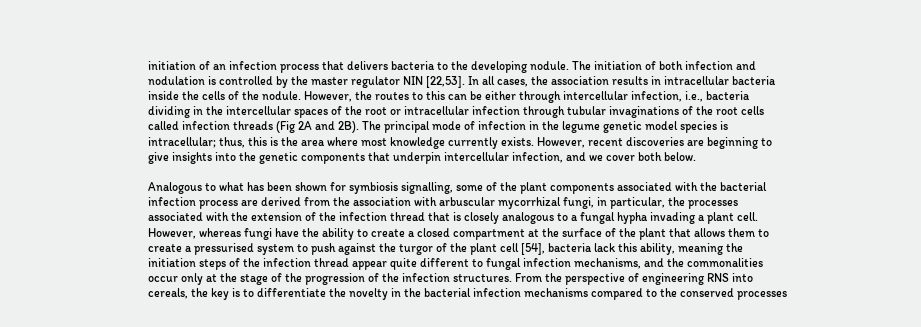initiation of an infection process that delivers bacteria to the developing nodule. The initiation of both infection and nodulation is controlled by the master regulator NIN [22,53]. In all cases, the association results in intracellular bacteria inside the cells of the nodule. However, the routes to this can be either through intercellular infection, i.e., bacteria dividing in the intercellular spaces of the root or intracellular infection through tubular invaginations of the root cells called infection threads (Fig 2A and 2B). The principal mode of infection in the legume genetic model species is intracellular; thus, this is the area where most knowledge currently exists. However, recent discoveries are beginning to give insights into the genetic components that underpin intercellular infection, and we cover both below.

Analogous to what has been shown for symbiosis signalling, some of the plant components associated with the bacterial infection process are derived from the association with arbuscular mycorrhizal fungi, in particular, the processes associated with the extension of the infection thread that is closely analogous to a fungal hypha invading a plant cell. However, whereas fungi have the ability to create a closed compartment at the surface of the plant that allows them to create a pressurised system to push against the turgor of the plant cell [54], bacteria lack this ability, meaning the initiation steps of the infection thread appear quite different to fungal infection mechanisms, and the commonalities occur only at the stage of the progression of the infection structures. From the perspective of engineering RNS into cereals, the key is to differentiate the novelty in the bacterial infection mechanisms compared to the conserved processes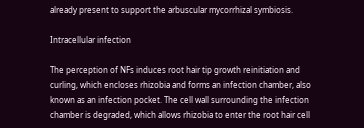already present to support the arbuscular mycorrhizal symbiosis.

Intracellular infection

The perception of NFs induces root hair tip growth reinitiation and curling, which encloses rhizobia and forms an infection chamber, also known as an infection pocket. The cell wall surrounding the infection chamber is degraded, which allows rhizobia to enter the root hair cell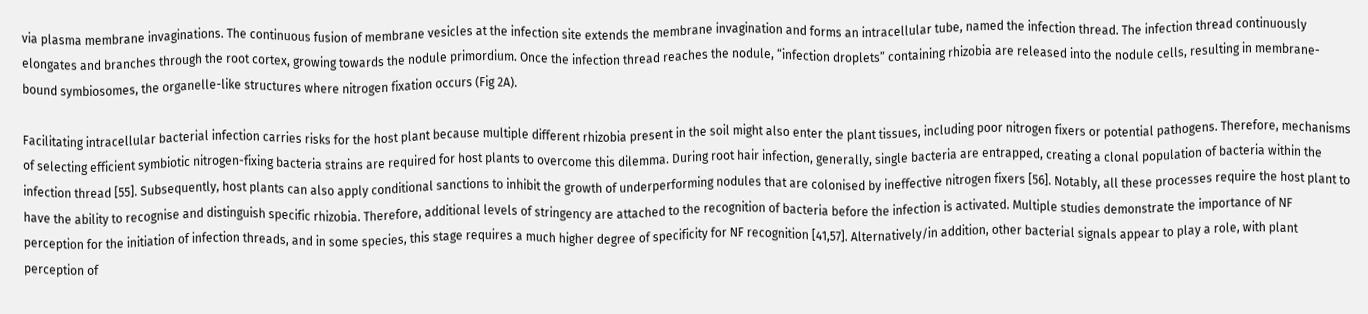via plasma membrane invaginations. The continuous fusion of membrane vesicles at the infection site extends the membrane invagination and forms an intracellular tube, named the infection thread. The infection thread continuously elongates and branches through the root cortex, growing towards the nodule primordium. Once the infection thread reaches the nodule, “infection droplets” containing rhizobia are released into the nodule cells, resulting in membrane-bound symbiosomes, the organelle-like structures where nitrogen fixation occurs (Fig 2A).

Facilitating intracellular bacterial infection carries risks for the host plant because multiple different rhizobia present in the soil might also enter the plant tissues, including poor nitrogen fixers or potential pathogens. Therefore, mechanisms of selecting efficient symbiotic nitrogen-fixing bacteria strains are required for host plants to overcome this dilemma. During root hair infection, generally, single bacteria are entrapped, creating a clonal population of bacteria within the infection thread [55]. Subsequently, host plants can also apply conditional sanctions to inhibit the growth of underperforming nodules that are colonised by ineffective nitrogen fixers [56]. Notably, all these processes require the host plant to have the ability to recognise and distinguish specific rhizobia. Therefore, additional levels of stringency are attached to the recognition of bacteria before the infection is activated. Multiple studies demonstrate the importance of NF perception for the initiation of infection threads, and in some species, this stage requires a much higher degree of specificity for NF recognition [41,57]. Alternatively/in addition, other bacterial signals appear to play a role, with plant perception of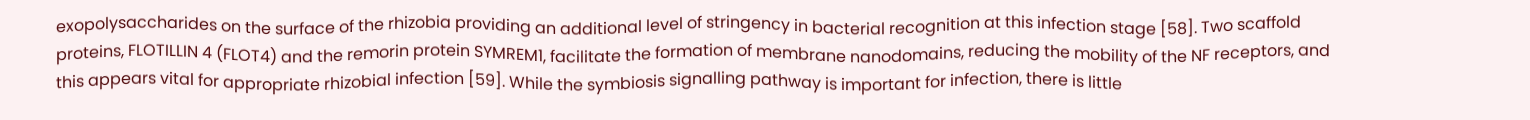exopolysaccharides on the surface of the rhizobia providing an additional level of stringency in bacterial recognition at this infection stage [58]. Two scaffold proteins, FLOTILLIN 4 (FLOT4) and the remorin protein SYMREM1, facilitate the formation of membrane nanodomains, reducing the mobility of the NF receptors, and this appears vital for appropriate rhizobial infection [59]. While the symbiosis signalling pathway is important for infection, there is little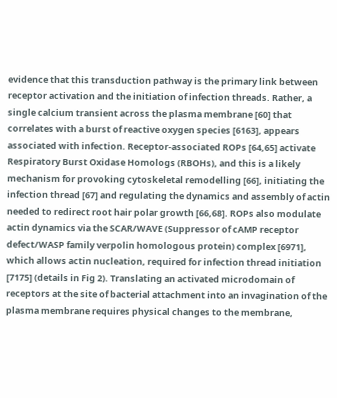evidence that this transduction pathway is the primary link between receptor activation and the initiation of infection threads. Rather, a single calcium transient across the plasma membrane [60] that correlates with a burst of reactive oxygen species [6163], appears associated with infection. Receptor-associated ROPs [64,65] activate Respiratory Burst Oxidase Homologs (RBOHs), and this is a likely mechanism for provoking cytoskeletal remodelling [66], initiating the infection thread [67] and regulating the dynamics and assembly of actin needed to redirect root hair polar growth [66,68]. ROPs also modulate actin dynamics via the SCAR/WAVE (Suppressor of cAMP receptor defect/WASP family verpolin homologous protein) complex [6971], which allows actin nucleation, required for infection thread initiation [7175] (details in Fig 2). Translating an activated microdomain of receptors at the site of bacterial attachment into an invagination of the plasma membrane requires physical changes to the membrane,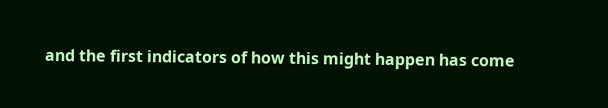and the first indicators of how this might happen has come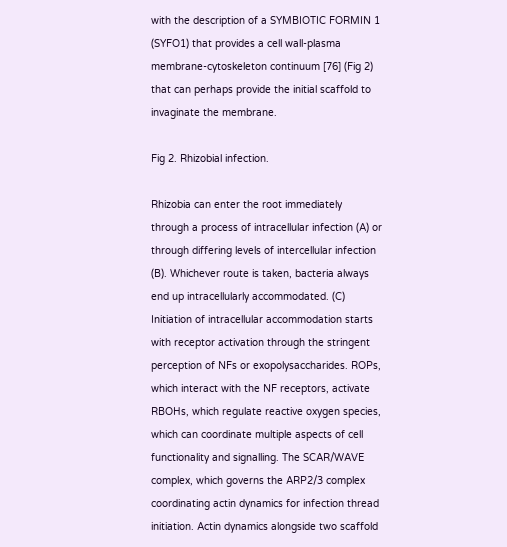with the description of a SYMBIOTIC FORMIN 1 (SYFO1) that provides a cell wall-plasma membrane-cytoskeleton continuum [76] (Fig 2) that can perhaps provide the initial scaffold to invaginate the membrane.

Fig 2. Rhizobial infection.

Rhizobia can enter the root immediately through a process of intracellular infection (A) or through differing levels of intercellular infection (B). Whichever route is taken, bacteria always end up intracellularly accommodated. (C) Initiation of intracellular accommodation starts with receptor activation through the stringent perception of NFs or exopolysaccharides. ROPs, which interact with the NF receptors, activate RBOHs, which regulate reactive oxygen species, which can coordinate multiple aspects of cell functionality and signalling. The SCAR/WAVE complex, which governs the ARP2/3 complex coordinating actin dynamics for infection thread initiation. Actin dynamics alongside two scaffold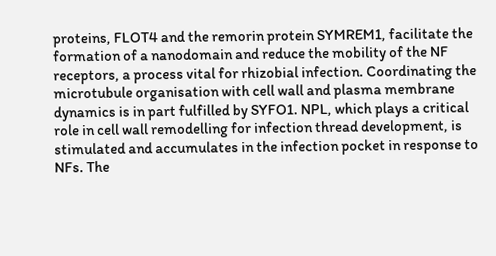proteins, FLOT4 and the remorin protein SYMREM1, facilitate the formation of a nanodomain and reduce the mobility of the NF receptors, a process vital for rhizobial infection. Coordinating the microtubule organisation with cell wall and plasma membrane dynamics is in part fulfilled by SYFO1. NPL, which plays a critical role in cell wall remodelling for infection thread development, is stimulated and accumulates in the infection pocket in response to NFs. The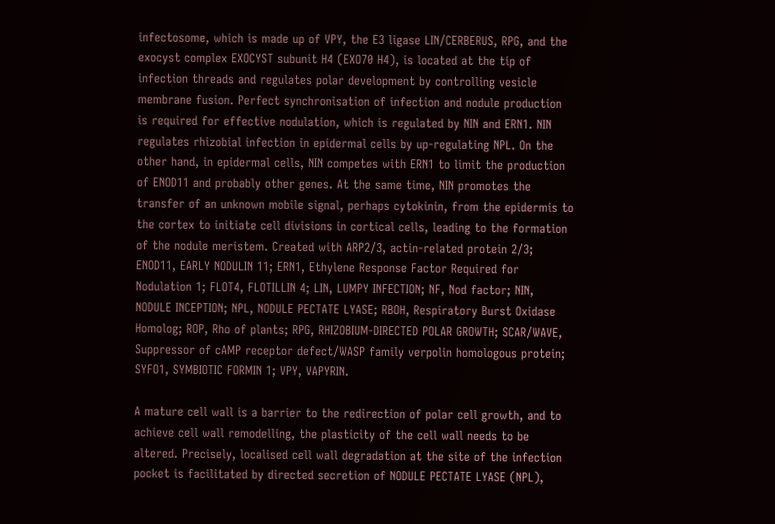infectosome, which is made up of VPY, the E3 ligase LIN/CERBERUS, RPG, and the exocyst complex EXOCYST subunit H4 (EXO70 H4), is located at the tip of infection threads and regulates polar development by controlling vesicle membrane fusion. Perfect synchronisation of infection and nodule production is required for effective nodulation, which is regulated by NIN and ERN1. NIN regulates rhizobial infection in epidermal cells by up-regulating NPL. On the other hand, in epidermal cells, NIN competes with ERN1 to limit the production of ENOD11 and probably other genes. At the same time, NIN promotes the transfer of an unknown mobile signal, perhaps cytokinin, from the epidermis to the cortex to initiate cell divisions in cortical cells, leading to the formation of the nodule meristem. Created with ARP2/3, actin-related protein 2/3; ENOD11, EARLY NODULIN 11; ERN1, Ethylene Response Factor Required for Nodulation 1; FLOT4, FLOTILLIN 4; LIN, LUMPY INFECTION; NF, Nod factor; NIN, NODULE INCEPTION; NPL, NODULE PECTATE LYASE; RBOH, Respiratory Burst Oxidase Homolog; ROP, Rho of plants; RPG, RHIZOBIUM-DIRECTED POLAR GROWTH; SCAR/WAVE, Suppressor of cAMP receptor defect/WASP family verpolin homologous protein; SYFO1, SYMBIOTIC FORMIN 1; VPY, VAPYRIN.

A mature cell wall is a barrier to the redirection of polar cell growth, and to achieve cell wall remodelling, the plasticity of the cell wall needs to be altered. Precisely, localised cell wall degradation at the site of the infection pocket is facilitated by directed secretion of NODULE PECTATE LYASE (NPL),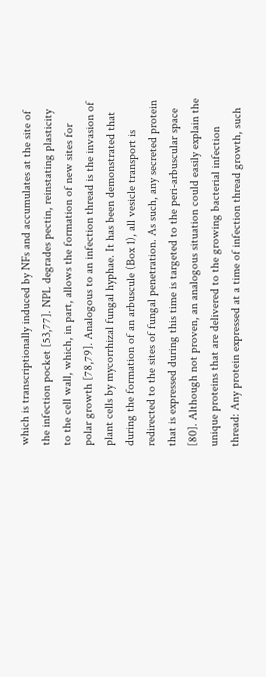which is transcriptionally induced by NFs and accumulates at the site of the infection pocket [53,77]. NPL degrades pectin, reinstating plasticity to the cell wall, which, in part, allows the formation of new sites for polar growth [78,79]. Analogous to an infection thread is the invasion of plant cells by mycorrhizal fungal hyphae. It has been demonstrated that during the formation of an arbuscule (Box 1), all vesicle transport is redirected to the sites of fungal penetration. As such, any secreted protein that is expressed during this time is targeted to the peri-arbuscular space [80]. Although not proven, an analogous situation could easily explain the unique proteins that are delivered to the growing bacterial infection thread: Any protein expressed at a time of infection thread growth, such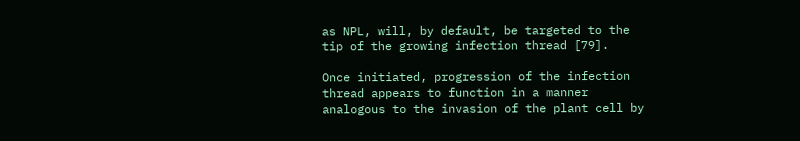as NPL, will, by default, be targeted to the tip of the growing infection thread [79].

Once initiated, progression of the infection thread appears to function in a manner analogous to the invasion of the plant cell by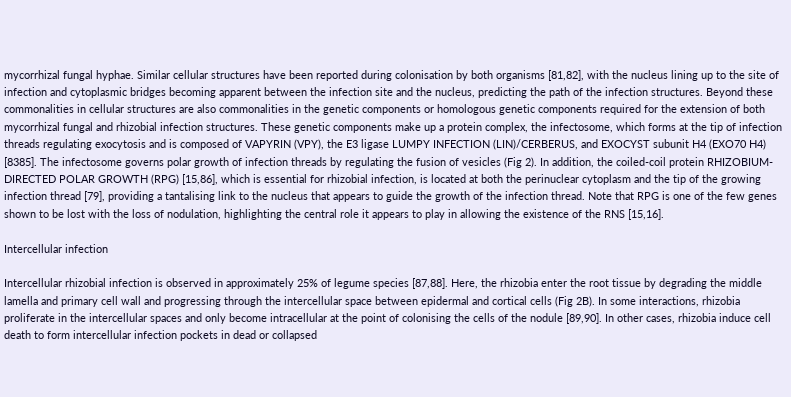mycorrhizal fungal hyphae. Similar cellular structures have been reported during colonisation by both organisms [81,82], with the nucleus lining up to the site of infection and cytoplasmic bridges becoming apparent between the infection site and the nucleus, predicting the path of the infection structures. Beyond these commonalities in cellular structures are also commonalities in the genetic components or homologous genetic components required for the extension of both mycorrhizal fungal and rhizobial infection structures. These genetic components make up a protein complex, the infectosome, which forms at the tip of infection threads regulating exocytosis and is composed of VAPYRIN (VPY), the E3 ligase LUMPY INFECTION (LIN)/CERBERUS, and EXOCYST subunit H4 (EXO70 H4) [8385]. The infectosome governs polar growth of infection threads by regulating the fusion of vesicles (Fig 2). In addition, the coiled-coil protein RHIZOBIUM-DIRECTED POLAR GROWTH (RPG) [15,86], which is essential for rhizobial infection, is located at both the perinuclear cytoplasm and the tip of the growing infection thread [79], providing a tantalising link to the nucleus that appears to guide the growth of the infection thread. Note that RPG is one of the few genes shown to be lost with the loss of nodulation, highlighting the central role it appears to play in allowing the existence of the RNS [15,16].

Intercellular infection

Intercellular rhizobial infection is observed in approximately 25% of legume species [87,88]. Here, the rhizobia enter the root tissue by degrading the middle lamella and primary cell wall and progressing through the intercellular space between epidermal and cortical cells (Fig 2B). In some interactions, rhizobia proliferate in the intercellular spaces and only become intracellular at the point of colonising the cells of the nodule [89,90]. In other cases, rhizobia induce cell death to form intercellular infection pockets in dead or collapsed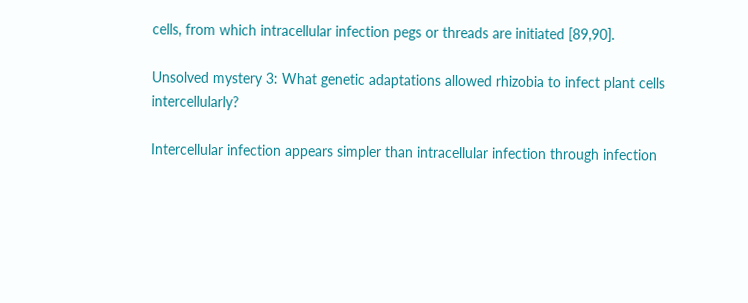cells, from which intracellular infection pegs or threads are initiated [89,90].

Unsolved mystery 3: What genetic adaptations allowed rhizobia to infect plant cells intercellularly?

Intercellular infection appears simpler than intracellular infection through infection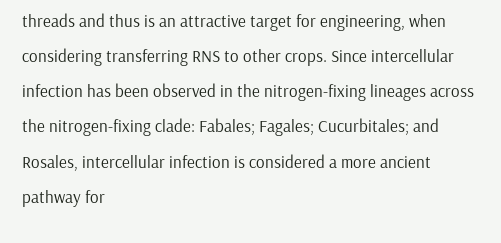threads and thus is an attractive target for engineering, when considering transferring RNS to other crops. Since intercellular infection has been observed in the nitrogen-fixing lineages across the nitrogen-fixing clade: Fabales; Fagales; Cucurbitales; and Rosales, intercellular infection is considered a more ancient pathway for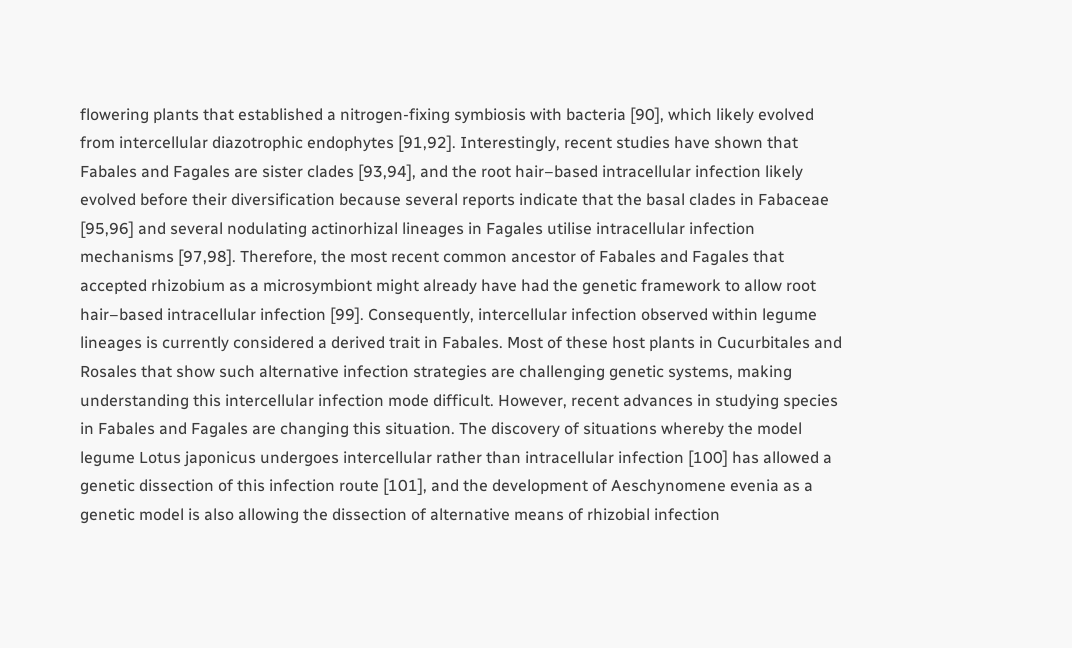flowering plants that established a nitrogen-fixing symbiosis with bacteria [90], which likely evolved from intercellular diazotrophic endophytes [91,92]. Interestingly, recent studies have shown that Fabales and Fagales are sister clades [93,94], and the root hair–based intracellular infection likely evolved before their diversification because several reports indicate that the basal clades in Fabaceae [95,96] and several nodulating actinorhizal lineages in Fagales utilise intracellular infection mechanisms [97,98]. Therefore, the most recent common ancestor of Fabales and Fagales that accepted rhizobium as a microsymbiont might already have had the genetic framework to allow root hair–based intracellular infection [99]. Consequently, intercellular infection observed within legume lineages is currently considered a derived trait in Fabales. Most of these host plants in Cucurbitales and Rosales that show such alternative infection strategies are challenging genetic systems, making understanding this intercellular infection mode difficult. However, recent advances in studying species in Fabales and Fagales are changing this situation. The discovery of situations whereby the model legume Lotus japonicus undergoes intercellular rather than intracellular infection [100] has allowed a genetic dissection of this infection route [101], and the development of Aeschynomene evenia as a genetic model is also allowing the dissection of alternative means of rhizobial infection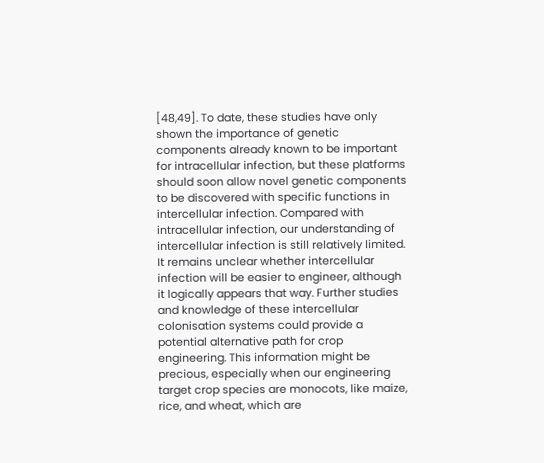[48,49]. To date, these studies have only shown the importance of genetic components already known to be important for intracellular infection, but these platforms should soon allow novel genetic components to be discovered with specific functions in intercellular infection. Compared with intracellular infection, our understanding of intercellular infection is still relatively limited. It remains unclear whether intercellular infection will be easier to engineer, although it logically appears that way. Further studies and knowledge of these intercellular colonisation systems could provide a potential alternative path for crop engineering. This information might be precious, especially when our engineering target crop species are monocots, like maize, rice, and wheat, which are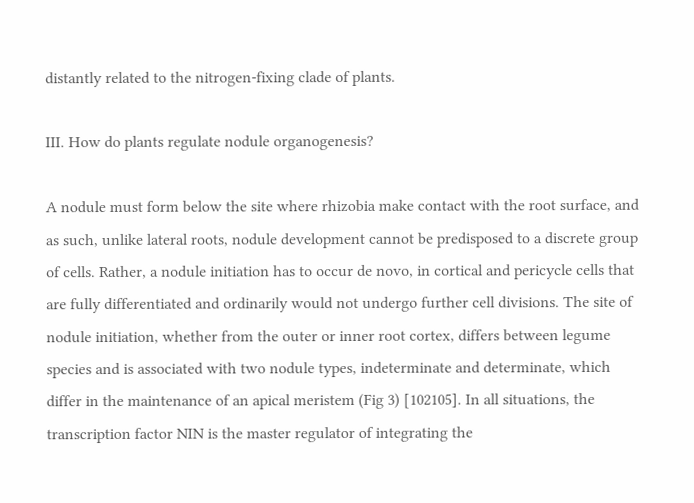distantly related to the nitrogen-fixing clade of plants.

III. How do plants regulate nodule organogenesis?

A nodule must form below the site where rhizobia make contact with the root surface, and as such, unlike lateral roots, nodule development cannot be predisposed to a discrete group of cells. Rather, a nodule initiation has to occur de novo, in cortical and pericycle cells that are fully differentiated and ordinarily would not undergo further cell divisions. The site of nodule initiation, whether from the outer or inner root cortex, differs between legume species and is associated with two nodule types, indeterminate and determinate, which differ in the maintenance of an apical meristem (Fig 3) [102105]. In all situations, the transcription factor NIN is the master regulator of integrating the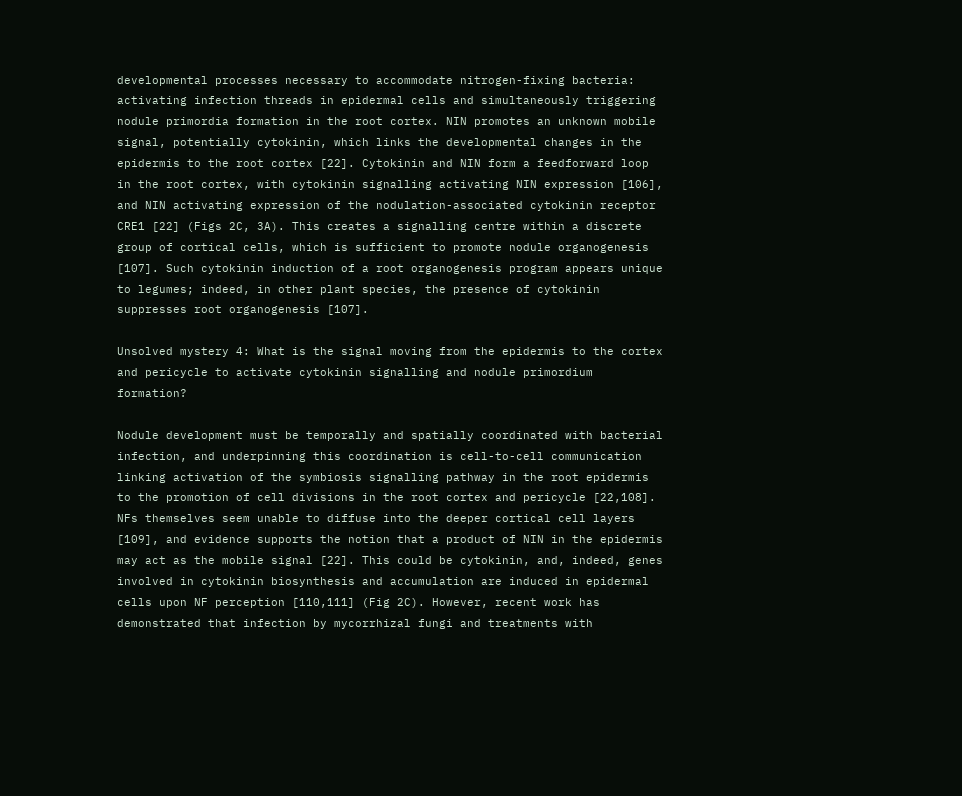developmental processes necessary to accommodate nitrogen-fixing bacteria: activating infection threads in epidermal cells and simultaneously triggering nodule primordia formation in the root cortex. NIN promotes an unknown mobile signal, potentially cytokinin, which links the developmental changes in the epidermis to the root cortex [22]. Cytokinin and NIN form a feedforward loop in the root cortex, with cytokinin signalling activating NIN expression [106], and NIN activating expression of the nodulation-associated cytokinin receptor CRE1 [22] (Figs 2C, 3A). This creates a signalling centre within a discrete group of cortical cells, which is sufficient to promote nodule organogenesis [107]. Such cytokinin induction of a root organogenesis program appears unique to legumes; indeed, in other plant species, the presence of cytokinin suppresses root organogenesis [107].

Unsolved mystery 4: What is the signal moving from the epidermis to the cortex and pericycle to activate cytokinin signalling and nodule primordium formation?

Nodule development must be temporally and spatially coordinated with bacterial infection, and underpinning this coordination is cell-to-cell communication linking activation of the symbiosis signalling pathway in the root epidermis to the promotion of cell divisions in the root cortex and pericycle [22,108]. NFs themselves seem unable to diffuse into the deeper cortical cell layers [109], and evidence supports the notion that a product of NIN in the epidermis may act as the mobile signal [22]. This could be cytokinin, and, indeed, genes involved in cytokinin biosynthesis and accumulation are induced in epidermal cells upon NF perception [110,111] (Fig 2C). However, recent work has demonstrated that infection by mycorrhizal fungi and treatments with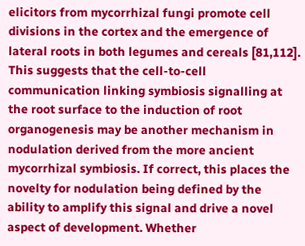elicitors from mycorrhizal fungi promote cell divisions in the cortex and the emergence of lateral roots in both legumes and cereals [81,112]. This suggests that the cell-to-cell communication linking symbiosis signalling at the root surface to the induction of root organogenesis may be another mechanism in nodulation derived from the more ancient mycorrhizal symbiosis. If correct, this places the novelty for nodulation being defined by the ability to amplify this signal and drive a novel aspect of development. Whether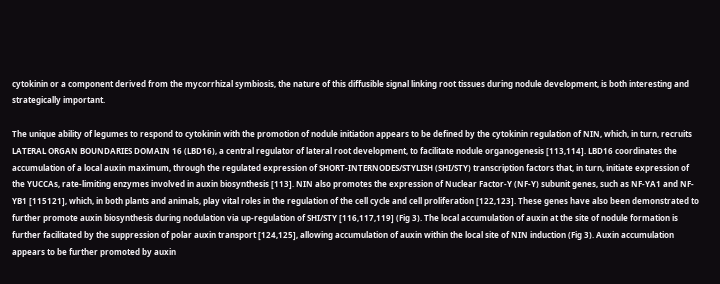cytokinin or a component derived from the mycorrhizal symbiosis, the nature of this diffusible signal linking root tissues during nodule development, is both interesting and strategically important.

The unique ability of legumes to respond to cytokinin with the promotion of nodule initiation appears to be defined by the cytokinin regulation of NIN, which, in turn, recruits LATERAL ORGAN BOUNDARIES DOMAIN 16 (LBD16), a central regulator of lateral root development, to facilitate nodule organogenesis [113,114]. LBD16 coordinates the accumulation of a local auxin maximum, through the regulated expression of SHORT-INTERNODES/STYLISH (SHI/STY) transcription factors that, in turn, initiate expression of the YUCCAs, rate-limiting enzymes involved in auxin biosynthesis [113]. NIN also promotes the expression of Nuclear Factor-Y (NF-Y) subunit genes, such as NF-YA1 and NF-YB1 [115121], which, in both plants and animals, play vital roles in the regulation of the cell cycle and cell proliferation [122,123]. These genes have also been demonstrated to further promote auxin biosynthesis during nodulation via up-regulation of SHI/STY [116,117,119] (Fig 3). The local accumulation of auxin at the site of nodule formation is further facilitated by the suppression of polar auxin transport [124,125], allowing accumulation of auxin within the local site of NIN induction (Fig 3). Auxin accumulation appears to be further promoted by auxin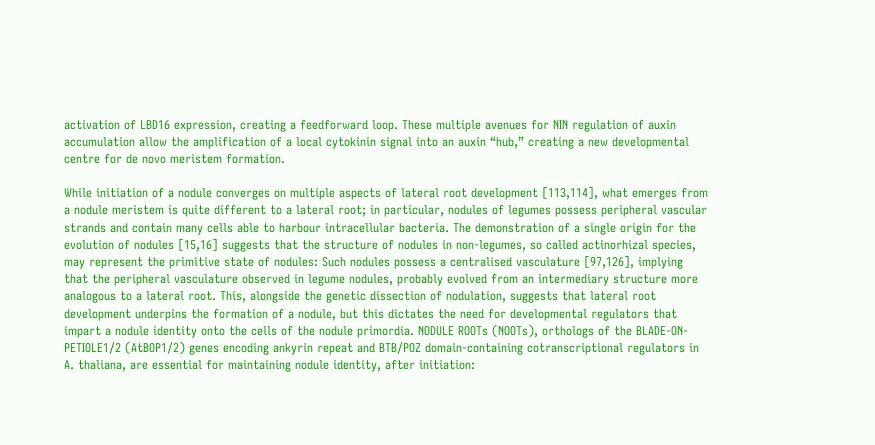activation of LBD16 expression, creating a feedforward loop. These multiple avenues for NIN regulation of auxin accumulation allow the amplification of a local cytokinin signal into an auxin “hub,” creating a new developmental centre for de novo meristem formation.

While initiation of a nodule converges on multiple aspects of lateral root development [113,114], what emerges from a nodule meristem is quite different to a lateral root; in particular, nodules of legumes possess peripheral vascular strands and contain many cells able to harbour intracellular bacteria. The demonstration of a single origin for the evolution of nodules [15,16] suggests that the structure of nodules in non-legumes, so called actinorhizal species, may represent the primitive state of nodules: Such nodules possess a centralised vasculature [97,126], implying that the peripheral vasculature observed in legume nodules, probably evolved from an intermediary structure more analogous to a lateral root. This, alongside the genetic dissection of nodulation, suggests that lateral root development underpins the formation of a nodule, but this dictates the need for developmental regulators that impart a nodule identity onto the cells of the nodule primordia. NODULE ROOTs (NOOTs), orthologs of the BLADE-ON-PETIOLE1/2 (AtBOP1/2) genes encoding ankyrin repeat and BTB/POZ domain-containing cotranscriptional regulators in A. thaliana, are essential for maintaining nodule identity, after initiation: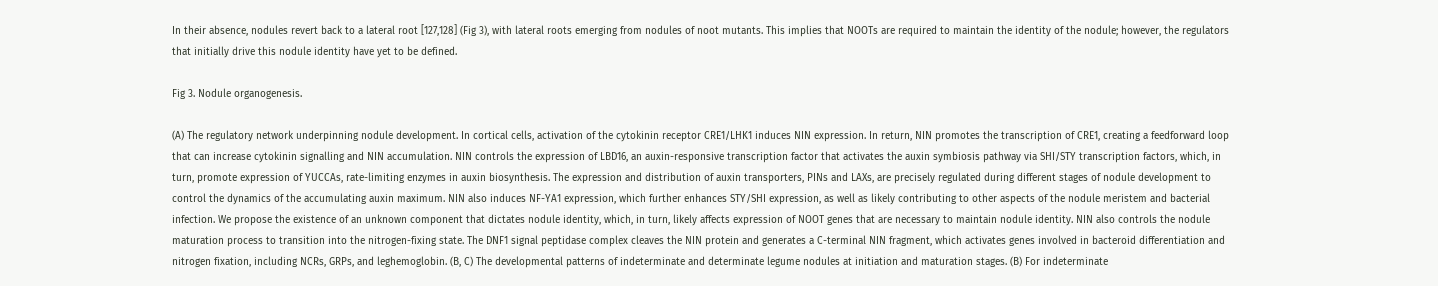In their absence, nodules revert back to a lateral root [127,128] (Fig 3), with lateral roots emerging from nodules of noot mutants. This implies that NOOTs are required to maintain the identity of the nodule; however, the regulators that initially drive this nodule identity have yet to be defined.

Fig 3. Nodule organogenesis.

(A) The regulatory network underpinning nodule development. In cortical cells, activation of the cytokinin receptor CRE1/LHK1 induces NIN expression. In return, NIN promotes the transcription of CRE1, creating a feedforward loop that can increase cytokinin signalling and NIN accumulation. NIN controls the expression of LBD16, an auxin-responsive transcription factor that activates the auxin symbiosis pathway via SHI/STY transcription factors, which, in turn, promote expression of YUCCAs, rate-limiting enzymes in auxin biosynthesis. The expression and distribution of auxin transporters, PINs and LAXs, are precisely regulated during different stages of nodule development to control the dynamics of the accumulating auxin maximum. NIN also induces NF-YA1 expression, which further enhances STY/SHI expression, as well as likely contributing to other aspects of the nodule meristem and bacterial infection. We propose the existence of an unknown component that dictates nodule identity, which, in turn, likely affects expression of NOOT genes that are necessary to maintain nodule identity. NIN also controls the nodule maturation process to transition into the nitrogen-fixing state. The DNF1 signal peptidase complex cleaves the NIN protein and generates a C-terminal NIN fragment, which activates genes involved in bacteroid differentiation and nitrogen fixation, including NCRs, GRPs, and leghemoglobin. (B, C) The developmental patterns of indeterminate and determinate legume nodules at initiation and maturation stages. (B) For indeterminate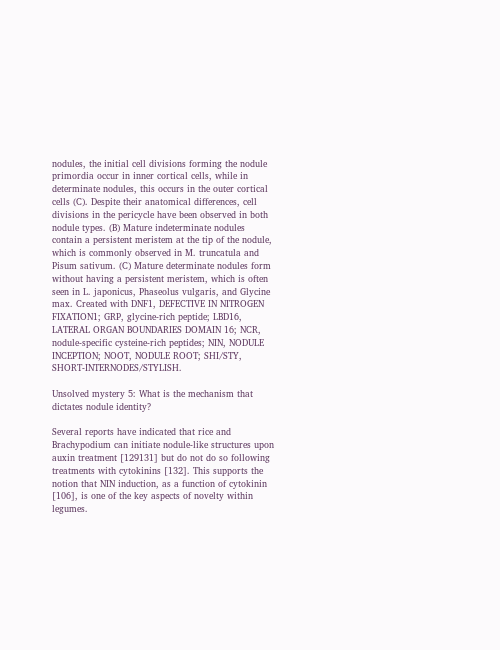nodules, the initial cell divisions forming the nodule primordia occur in inner cortical cells, while in determinate nodules, this occurs in the outer cortical cells (C). Despite their anatomical differences, cell divisions in the pericycle have been observed in both nodule types. (B) Mature indeterminate nodules contain a persistent meristem at the tip of the nodule, which is commonly observed in M. truncatula and Pisum sativum. (C) Mature determinate nodules form without having a persistent meristem, which is often seen in L. japonicus, Phaseolus vulgaris, and Glycine max. Created with DNF1, DEFECTIVE IN NITROGEN FIXATION1; GRP, glycine-rich peptide; LBD16, LATERAL ORGAN BOUNDARIES DOMAIN 16; NCR, nodule-specific cysteine-rich peptides; NIN, NODULE INCEPTION; NOOT, NODULE ROOT; SHI/STY, SHORT-INTERNODES/STYLISH.

Unsolved mystery 5: What is the mechanism that dictates nodule identity?

Several reports have indicated that rice and Brachypodium can initiate nodule-like structures upon auxin treatment [129131] but do not do so following treatments with cytokinins [132]. This supports the notion that NIN induction, as a function of cytokinin [106], is one of the key aspects of novelty within legumes.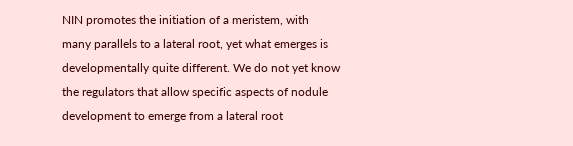NIN promotes the initiation of a meristem, with many parallels to a lateral root, yet what emerges is developmentally quite different. We do not yet know the regulators that allow specific aspects of nodule development to emerge from a lateral root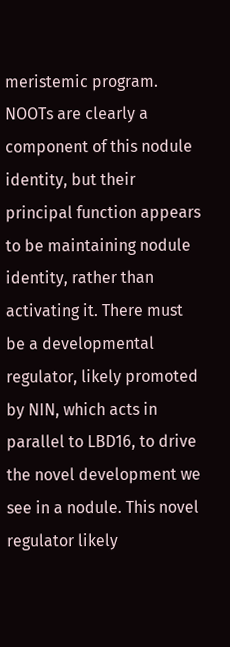meristemic program. NOOTs are clearly a component of this nodule identity, but their principal function appears to be maintaining nodule identity, rather than activating it. There must be a developmental regulator, likely promoted by NIN, which acts in parallel to LBD16, to drive the novel development we see in a nodule. This novel regulator likely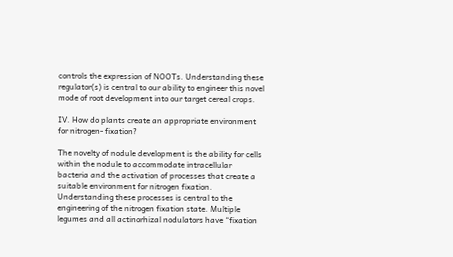controls the expression of NOOTs. Understanding these regulator(s) is central to our ability to engineer this novel mode of root development into our target cereal crops.

IV. How do plants create an appropriate environment for nitrogen- fixation?

The novelty of nodule development is the ability for cells within the nodule to accommodate intracellular bacteria and the activation of processes that create a suitable environment for nitrogen fixation. Understanding these processes is central to the engineering of the nitrogen fixation state. Multiple legumes and all actinorhizal nodulators have “fixation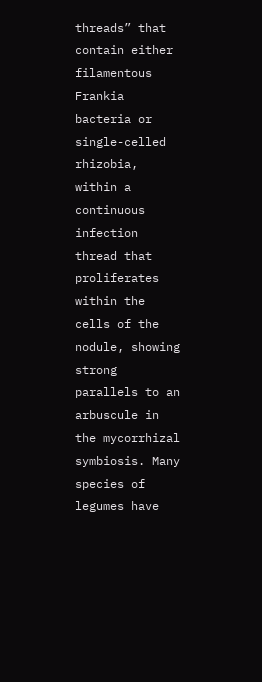threads” that contain either filamentous Frankia bacteria or single-celled rhizobia, within a continuous infection thread that proliferates within the cells of the nodule, showing strong parallels to an arbuscule in the mycorrhizal symbiosis. Many species of legumes have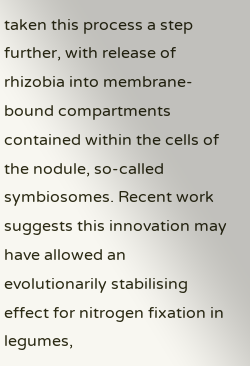taken this process a step further, with release of rhizobia into membrane-bound compartments contained within the cells of the nodule, so-called symbiosomes. Recent work suggests this innovation may have allowed an evolutionarily stabilising effect for nitrogen fixation in legumes,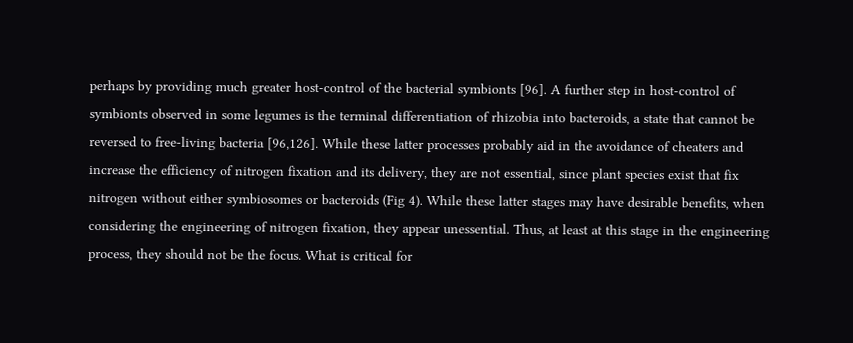perhaps by providing much greater host-control of the bacterial symbionts [96]. A further step in host-control of symbionts observed in some legumes is the terminal differentiation of rhizobia into bacteroids, a state that cannot be reversed to free-living bacteria [96,126]. While these latter processes probably aid in the avoidance of cheaters and increase the efficiency of nitrogen fixation and its delivery, they are not essential, since plant species exist that fix nitrogen without either symbiosomes or bacteroids (Fig 4). While these latter stages may have desirable benefits, when considering the engineering of nitrogen fixation, they appear unessential. Thus, at least at this stage in the engineering process, they should not be the focus. What is critical for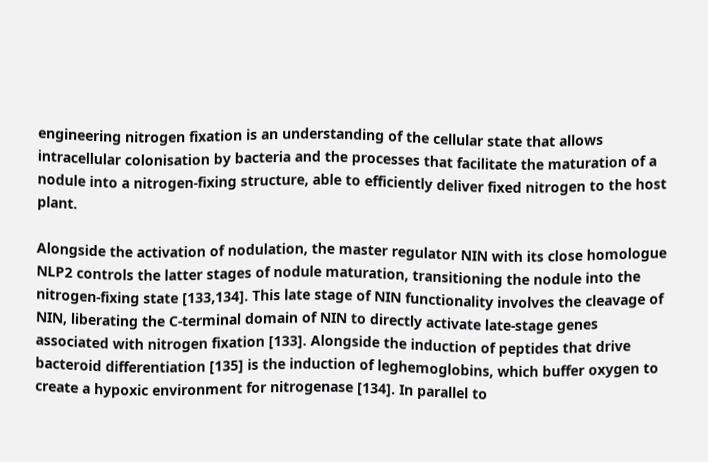engineering nitrogen fixation is an understanding of the cellular state that allows intracellular colonisation by bacteria and the processes that facilitate the maturation of a nodule into a nitrogen-fixing structure, able to efficiently deliver fixed nitrogen to the host plant.

Alongside the activation of nodulation, the master regulator NIN with its close homologue NLP2 controls the latter stages of nodule maturation, transitioning the nodule into the nitrogen-fixing state [133,134]. This late stage of NIN functionality involves the cleavage of NIN, liberating the C-terminal domain of NIN to directly activate late-stage genes associated with nitrogen fixation [133]. Alongside the induction of peptides that drive bacteroid differentiation [135] is the induction of leghemoglobins, which buffer oxygen to create a hypoxic environment for nitrogenase [134]. In parallel to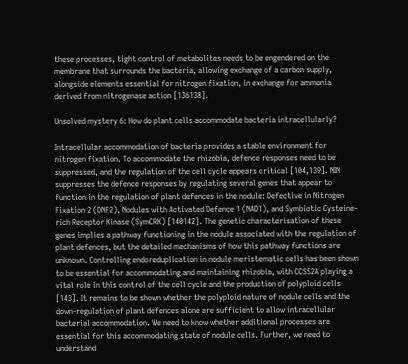these processes, tight control of metabolites needs to be engendered on the membrane that surrounds the bacteria, allowing exchange of a carbon supply, alongside elements essential for nitrogen fixation, in exchange for ammonia derived from nitrogenase action [136138].

Unsolved mystery 6: How do plant cells accommodate bacteria intracellularly?

Intracellular accommodation of bacteria provides a stable environment for nitrogen fixation. To accommodate the rhizobia, defence responses need to be suppressed, and the regulation of the cell cycle appears critical [104,139]. NIN suppresses the defence responses by regulating several genes that appear to function in the regulation of plant defences in the nodule: Defective in Nitrogen Fixation 2 (DNF2), Nodules with Activated Defence 1 (NAD1), and Symbiotic Cysteine-rich Receptor Kinase (SymCRK) [140142]. The genetic characterisation of these genes implies a pathway functioning in the nodule associated with the regulation of plant defences, but the detailed mechanisms of how this pathway functions are unknown. Controlling endoreduplication in nodule meristematic cells has been shown to be essential for accommodating and maintaining rhizobia, with CCS52A playing a vital role in this control of the cell cycle and the production of polyploid cells [143]. It remains to be shown whether the polyploid nature of nodule cells and the down-regulation of plant defences alone are sufficient to allow intracellular bacterial accommodation. We need to know whether additional processes are essential for this accommodating state of nodule cells. Further, we need to understand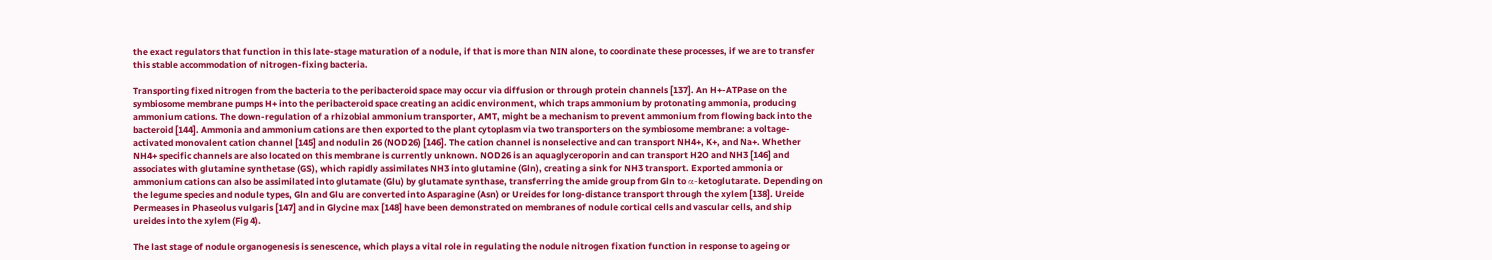the exact regulators that function in this late-stage maturation of a nodule, if that is more than NIN alone, to coordinate these processes, if we are to transfer this stable accommodation of nitrogen-fixing bacteria.

Transporting fixed nitrogen from the bacteria to the peribacteroid space may occur via diffusion or through protein channels [137]. An H+-ATPase on the symbiosome membrane pumps H+ into the peribacteroid space creating an acidic environment, which traps ammonium by protonating ammonia, producing ammonium cations. The down-regulation of a rhizobial ammonium transporter, AMT, might be a mechanism to prevent ammonium from flowing back into the bacteroid [144]. Ammonia and ammonium cations are then exported to the plant cytoplasm via two transporters on the symbiosome membrane: a voltage-activated monovalent cation channel [145] and nodulin 26 (NOD26) [146]. The cation channel is nonselective and can transport NH4+, K+, and Na+. Whether NH4+ specific channels are also located on this membrane is currently unknown. NOD26 is an aquaglyceroporin and can transport H2O and NH3 [146] and associates with glutamine synthetase (GS), which rapidly assimilates NH3 into glutamine (Gln), creating a sink for NH3 transport. Exported ammonia or ammonium cations can also be assimilated into glutamate (Glu) by glutamate synthase, transferring the amide group from Gln to α-ketoglutarate. Depending on the legume species and nodule types, Gln and Glu are converted into Asparagine (Asn) or Ureides for long-distance transport through the xylem [138]. Ureide Permeases in Phaseolus vulgaris [147] and in Glycine max [148] have been demonstrated on membranes of nodule cortical cells and vascular cells, and ship ureides into the xylem (Fig 4).

The last stage of nodule organogenesis is senescence, which plays a vital role in regulating the nodule nitrogen fixation function in response to ageing or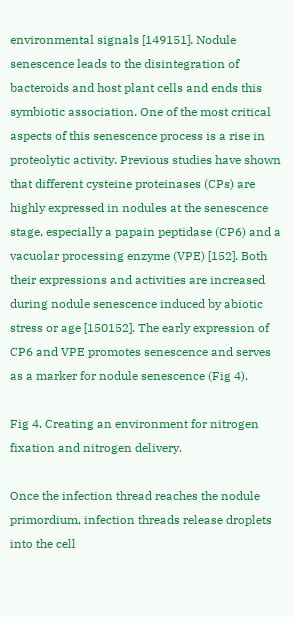environmental signals [149151]. Nodule senescence leads to the disintegration of bacteroids and host plant cells and ends this symbiotic association. One of the most critical aspects of this senescence process is a rise in proteolytic activity. Previous studies have shown that different cysteine proteinases (CPs) are highly expressed in nodules at the senescence stage, especially a papain peptidase (CP6) and a vacuolar processing enzyme (VPE) [152]. Both their expressions and activities are increased during nodule senescence induced by abiotic stress or age [150152]. The early expression of CP6 and VPE promotes senescence and serves as a marker for nodule senescence (Fig 4).

Fig 4. Creating an environment for nitrogen fixation and nitrogen delivery.

Once the infection thread reaches the nodule primordium, infection threads release droplets into the cell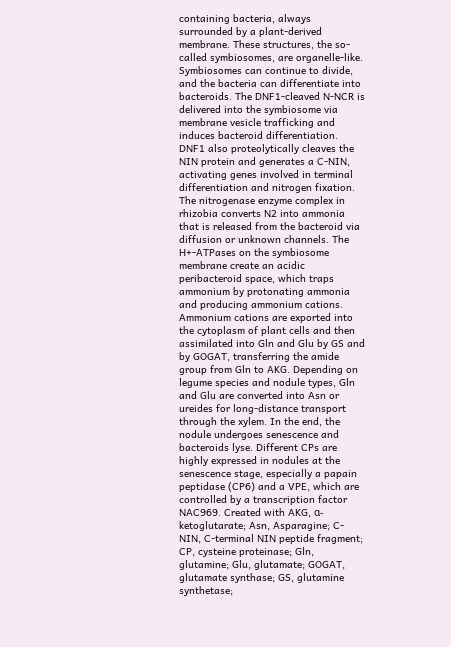containing bacteria, always surrounded by a plant-derived membrane. These structures, the so-called symbiosomes, are organelle-like. Symbiosomes can continue to divide, and the bacteria can differentiate into bacteroids. The DNF1-cleaved N-NCR is delivered into the symbiosome via membrane vesicle trafficking and induces bacteroid differentiation. DNF1 also proteolytically cleaves the NIN protein and generates a C-NIN, activating genes involved in terminal differentiation and nitrogen fixation. The nitrogenase enzyme complex in rhizobia converts N2 into ammonia that is released from the bacteroid via diffusion or unknown channels. The H+-ATPases on the symbiosome membrane create an acidic peribacteroid space, which traps ammonium by protonating ammonia and producing ammonium cations. Ammonium cations are exported into the cytoplasm of plant cells and then assimilated into Gln and Glu by GS and by GOGAT, transferring the amide group from Gln to AKG. Depending on legume species and nodule types, Gln and Glu are converted into Asn or ureides for long-distance transport through the xylem. In the end, the nodule undergoes senescence and bacteroids lyse. Different CPs are highly expressed in nodules at the senescence stage, especially a papain peptidase (CP6) and a VPE, which are controlled by a transcription factor NAC969. Created with AKG, α-ketoglutarate; Asn, Asparagine; C-NIN, C-terminal NIN peptide fragment; CP, cysteine proteinase; Gln, glutamine; Glu, glutamate; GOGAT, glutamate synthase; GS, glutamine synthetase;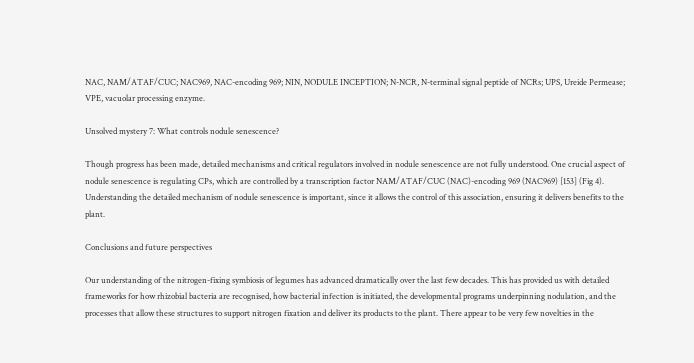NAC, NAM/ATAF/CUC; NAC969, NAC-encoding 969; NIN, NODULE INCEPTION; N-NCR, N-terminal signal peptide of NCRs; UPS, Ureide Permease; VPE, vacuolar processing enzyme.

Unsolved mystery 7: What controls nodule senescence?

Though progress has been made, detailed mechanisms and critical regulators involved in nodule senescence are not fully understood. One crucial aspect of nodule senescence is regulating CPs, which are controlled by a transcription factor NAM/ATAF/CUC (NAC)-encoding 969 (NAC969) [153] (Fig 4). Understanding the detailed mechanism of nodule senescence is important, since it allows the control of this association, ensuring it delivers benefits to the plant.

Conclusions and future perspectives

Our understanding of the nitrogen-fixing symbiosis of legumes has advanced dramatically over the last few decades. This has provided us with detailed frameworks for how rhizobial bacteria are recognised, how bacterial infection is initiated, the developmental programs underpinning nodulation, and the processes that allow these structures to support nitrogen fixation and deliver its products to the plant. There appear to be very few novelties in the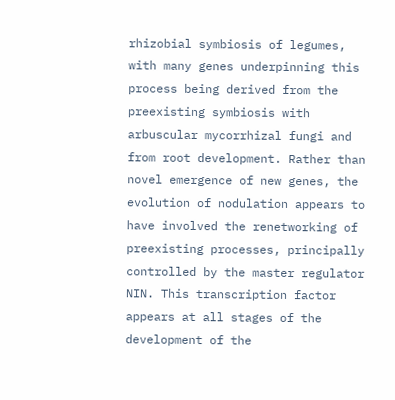rhizobial symbiosis of legumes, with many genes underpinning this process being derived from the preexisting symbiosis with arbuscular mycorrhizal fungi and from root development. Rather than novel emergence of new genes, the evolution of nodulation appears to have involved the renetworking of preexisting processes, principally controlled by the master regulator NIN. This transcription factor appears at all stages of the development of the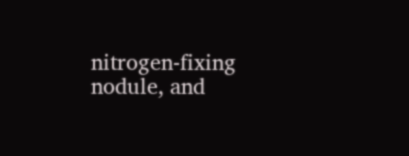nitrogen-fixing nodule, and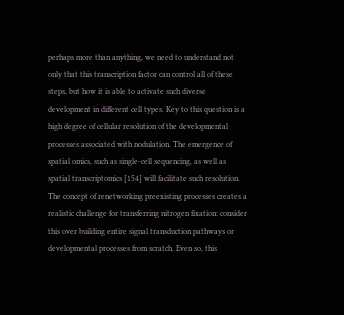perhaps more than anything, we need to understand not only that this transcription factor can control all of these steps, but how it is able to activate such diverse development in different cell types. Key to this question is a high degree of cellular resolution of the developmental processes associated with nodulation. The emergence of spatial omics, such as single-cell sequencing, as well as spatial transcriptomics [154] will facilitate such resolution. The concept of renetworking preexisting processes creates a realistic challenge for transferring nitrogen fixation: consider this over building entire signal transduction pathways or developmental processes from scratch. Even so, this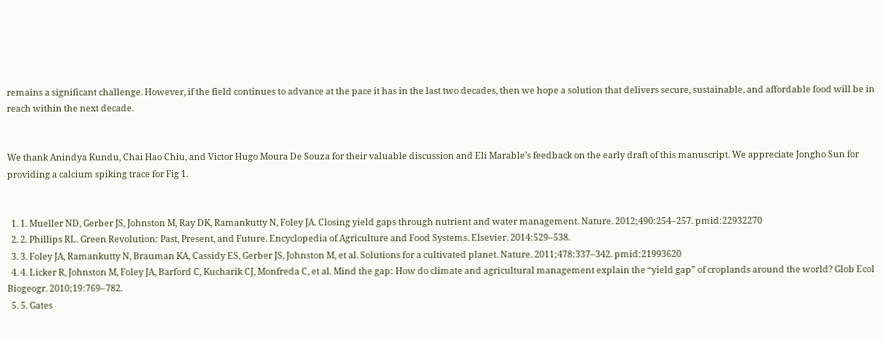remains a significant challenge. However, if the field continues to advance at the pace it has in the last two decades, then we hope a solution that delivers secure, sustainable, and affordable food will be in reach within the next decade.


We thank Anindya Kundu, Chai Hao Chiu, and Victor Hugo Moura De Souza for their valuable discussion and Eli Marable’s feedback on the early draft of this manuscript. We appreciate Jongho Sun for providing a calcium spiking trace for Fig 1.


  1. 1. Mueller ND, Gerber JS, Johnston M, Ray DK, Ramankutty N, Foley JA. Closing yield gaps through nutrient and water management. Nature. 2012;490:254–257. pmid:22932270
  2. 2. Phillips RL. Green Revolution: Past, Present, and Future. Encyclopedia of Agriculture and Food Systems. Elsevier. 2014:529–538.
  3. 3. Foley JA, Ramankutty N, Brauman KA, Cassidy ES, Gerber JS, Johnston M, et al. Solutions for a cultivated planet. Nature. 2011;478:337–342. pmid:21993620
  4. 4. Licker R, Johnston M, Foley JA, Barford C, Kucharik CJ, Monfreda C, et al. Mind the gap: How do climate and agricultural management explain the “yield gap” of croplands around the world? Glob Ecol Biogeogr. 2010;19:769–782.
  5. 5. Gates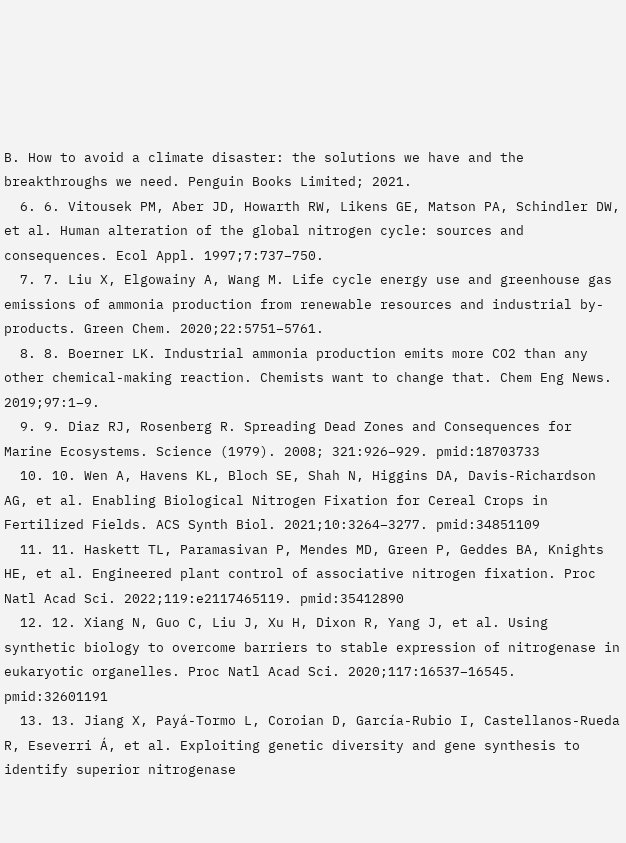B. How to avoid a climate disaster: the solutions we have and the breakthroughs we need. Penguin Books Limited; 2021.
  6. 6. Vitousek PM, Aber JD, Howarth RW, Likens GE, Matson PA, Schindler DW, et al. Human alteration of the global nitrogen cycle: sources and consequences. Ecol Appl. 1997;7:737–750.
  7. 7. Liu X, Elgowainy A, Wang M. Life cycle energy use and greenhouse gas emissions of ammonia production from renewable resources and industrial by-products. Green Chem. 2020;22:5751–5761.
  8. 8. Boerner LK. Industrial ammonia production emits more CO2 than any other chemical-making reaction. Chemists want to change that. Chem Eng News. 2019;97:1–9.
  9. 9. Diaz RJ, Rosenberg R. Spreading Dead Zones and Consequences for Marine Ecosystems. Science (1979). 2008; 321:926–929. pmid:18703733
  10. 10. Wen A, Havens KL, Bloch SE, Shah N, Higgins DA, Davis-Richardson AG, et al. Enabling Biological Nitrogen Fixation for Cereal Crops in Fertilized Fields. ACS Synth Biol. 2021;10:3264–3277. pmid:34851109
  11. 11. Haskett TL, Paramasivan P, Mendes MD, Green P, Geddes BA, Knights HE, et al. Engineered plant control of associative nitrogen fixation. Proc Natl Acad Sci. 2022;119:e2117465119. pmid:35412890
  12. 12. Xiang N, Guo C, Liu J, Xu H, Dixon R, Yang J, et al. Using synthetic biology to overcome barriers to stable expression of nitrogenase in eukaryotic organelles. Proc Natl Acad Sci. 2020;117:16537–16545. pmid:32601191
  13. 13. Jiang X, Payá-Tormo L, Coroian D, García-Rubio I, Castellanos-Rueda R, Eseverri Á, et al. Exploiting genetic diversity and gene synthesis to identify superior nitrogenase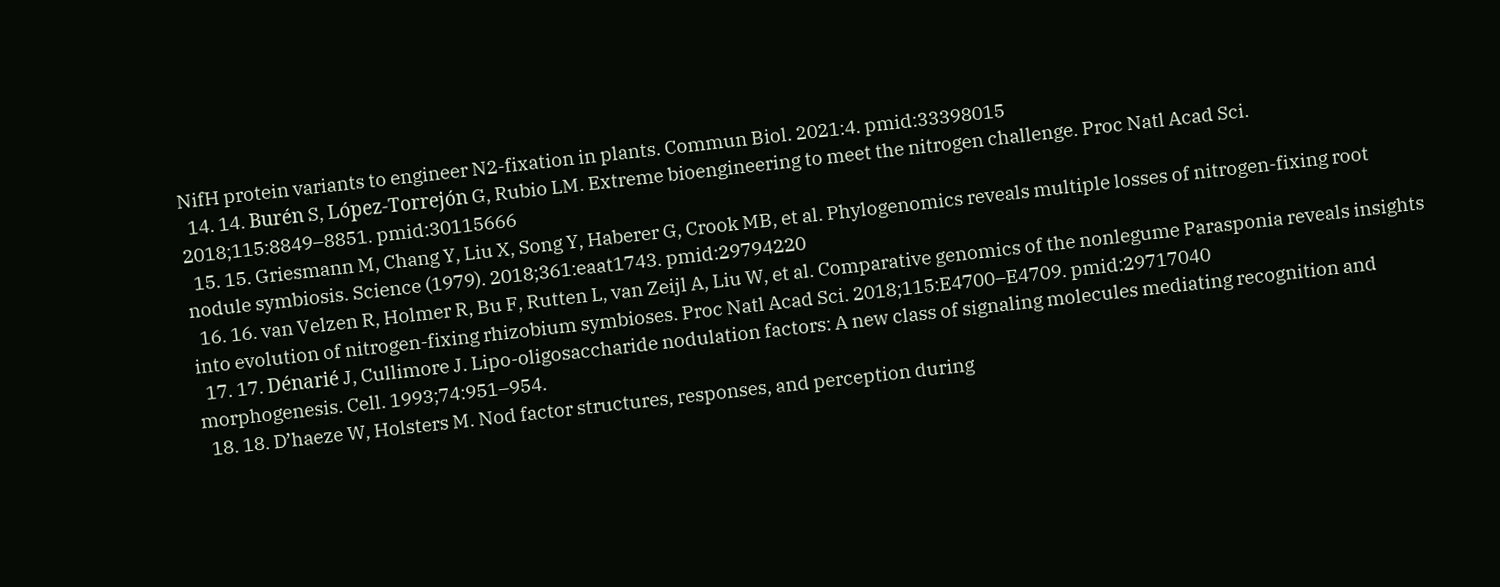NifH protein variants to engineer N2-fixation in plants. Commun Biol. 2021:4. pmid:33398015
  14. 14. Burén S, López-Torrejón G, Rubio LM. Extreme bioengineering to meet the nitrogen challenge. Proc Natl Acad Sci. 2018;115:8849–8851. pmid:30115666
  15. 15. Griesmann M, Chang Y, Liu X, Song Y, Haberer G, Crook MB, et al. Phylogenomics reveals multiple losses of nitrogen-fixing root nodule symbiosis. Science (1979). 2018;361:eaat1743. pmid:29794220
  16. 16. van Velzen R, Holmer R, Bu F, Rutten L, van Zeijl A, Liu W, et al. Comparative genomics of the nonlegume Parasponia reveals insights into evolution of nitrogen-fixing rhizobium symbioses. Proc Natl Acad Sci. 2018;115:E4700–E4709. pmid:29717040
  17. 17. Dénarié J, Cullimore J. Lipo-oligosaccharide nodulation factors: A new class of signaling molecules mediating recognition and morphogenesis. Cell. 1993;74:951–954.
  18. 18. D’haeze W, Holsters M. Nod factor structures, responses, and perception during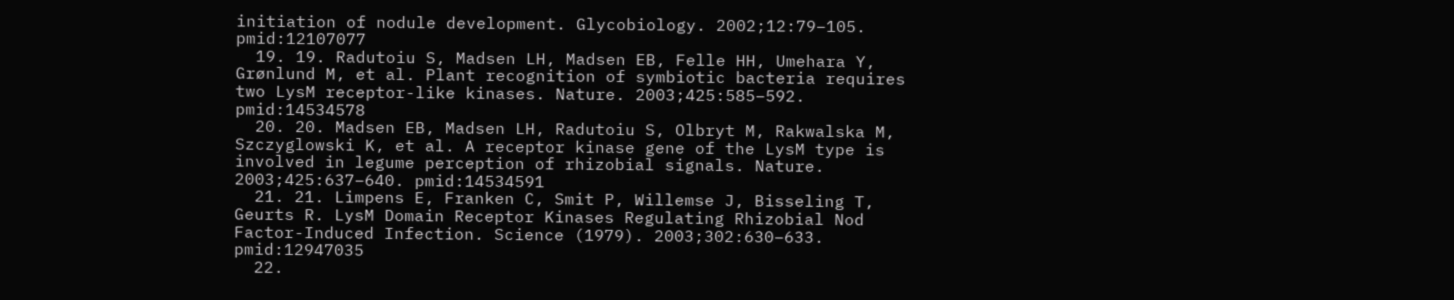initiation of nodule development. Glycobiology. 2002;12:79–105. pmid:12107077
  19. 19. Radutoiu S, Madsen LH, Madsen EB, Felle HH, Umehara Y, Grønlund M, et al. Plant recognition of symbiotic bacteria requires two LysM receptor-like kinases. Nature. 2003;425:585–592. pmid:14534578
  20. 20. Madsen EB, Madsen LH, Radutoiu S, Olbryt M, Rakwalska M, Szczyglowski K, et al. A receptor kinase gene of the LysM type is involved in legume perception of rhizobial signals. Nature. 2003;425:637–640. pmid:14534591
  21. 21. Limpens E, Franken C, Smit P, Willemse J, Bisseling T, Geurts R. LysM Domain Receptor Kinases Regulating Rhizobial Nod Factor-Induced Infection. Science (1979). 2003;302:630–633. pmid:12947035
  22.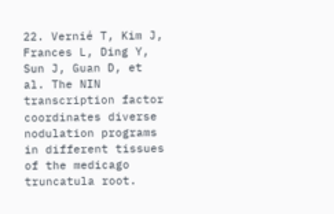22. Vernié T, Kim J, Frances L, Ding Y, Sun J, Guan D, et al. The NIN transcription factor coordinates diverse nodulation programs in different tissues of the medicago truncatula root.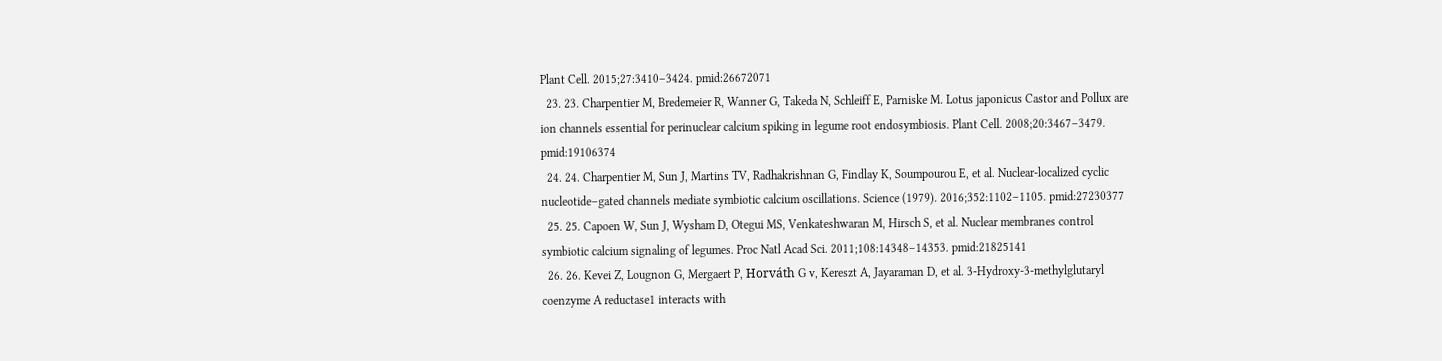Plant Cell. 2015;27:3410–3424. pmid:26672071
  23. 23. Charpentier M, Bredemeier R, Wanner G, Takeda N, Schleiff E, Parniske M. Lotus japonicus Castor and Pollux are ion channels essential for perinuclear calcium spiking in legume root endosymbiosis. Plant Cell. 2008;20:3467–3479. pmid:19106374
  24. 24. Charpentier M, Sun J, Martins TV, Radhakrishnan G, Findlay K, Soumpourou E, et al. Nuclear-localized cyclic nucleotide–gated channels mediate symbiotic calcium oscillations. Science (1979). 2016;352:1102–1105. pmid:27230377
  25. 25. Capoen W, Sun J, Wysham D, Otegui MS, Venkateshwaran M, Hirsch S, et al. Nuclear membranes control symbiotic calcium signaling of legumes. Proc Natl Acad Sci. 2011;108:14348–14353. pmid:21825141
  26. 26. Kevei Z, Lougnon G, Mergaert P, Horváth G v, Kereszt A, Jayaraman D, et al. 3-Hydroxy-3-methylglutaryl coenzyme A reductase1 interacts with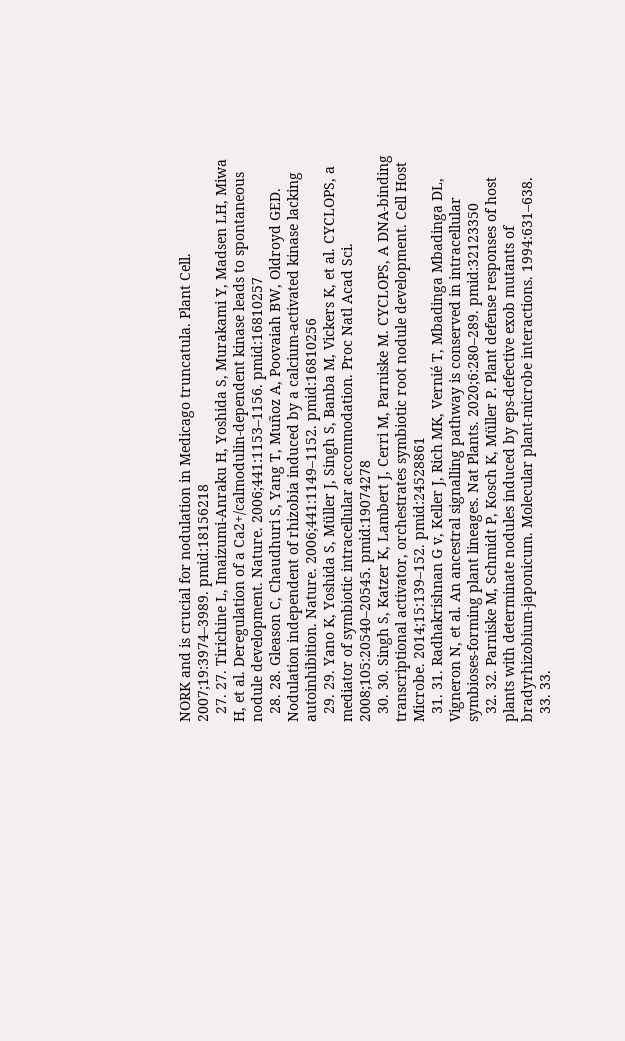NORK and is crucial for nodulation in Medicago truncatula. Plant Cell. 2007;19:3974–3989. pmid:18156218
  27. 27. Tirichine L, Imaizumi-Anraku H, Yoshida S, Murakami Y, Madsen LH, Miwa H, et al. Deregulation of a Ca2+/calmodulin-dependent kinase leads to spontaneous nodule development. Nature. 2006;441:1153–1156. pmid:16810257
  28. 28. Gleason C, Chaudhuri S, Yang T, Muñoz A, Poovaiah BW, Oldroyd GED. Nodulation independent of rhizobia induced by a calcium-activated kinase lacking autoinhibition. Nature. 2006;441:1149–1152. pmid:16810256
  29. 29. Yano K, Yoshida S, Müller J, Singh S, Banba M, Vickers K, et al. CYCLOPS, a mediator of symbiotic intracellular accommodation. Proc Natl Acad Sci. 2008;105:20540–20545. pmid:19074278
  30. 30. Singh S, Katzer K, Lambert J, Cerri M, Parniske M. CYCLOPS, A DNA-binding transcriptional activator, orchestrates symbiotic root nodule development. Cell Host Microbe. 2014;15:139–152. pmid:24528861
  31. 31. Radhakrishnan G v, Keller J, Rich MK, Vernié T, Mbadinga Mbadinga DL, Vigneron N, et al. An ancestral signalling pathway is conserved in intracellular symbioses-forming plant lineages. Nat Plants. 2020;6:280–289. pmid:32123350
  32. 32. Parniske M, Schmidt P, Kosch K, Müller P. Plant defense responses of host plants with determinate nodules induced by eps-defective exob mutants of bradyrhizobium-japonicum. Molecular plant-microbe interactions. 1994:631–638.
  33. 33.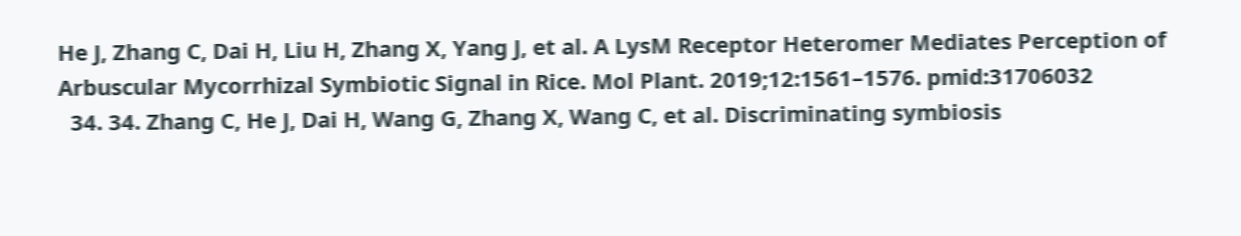He J, Zhang C, Dai H, Liu H, Zhang X, Yang J, et al. A LysM Receptor Heteromer Mediates Perception of Arbuscular Mycorrhizal Symbiotic Signal in Rice. Mol Plant. 2019;12:1561–1576. pmid:31706032
  34. 34. Zhang C, He J, Dai H, Wang G, Zhang X, Wang C, et al. Discriminating symbiosis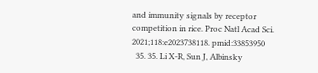and immunity signals by receptor competition in rice. Proc Natl Acad Sci. 2021;118:e2023738118. pmid:33853950
  35. 35. Li X-R, Sun J, Albinsky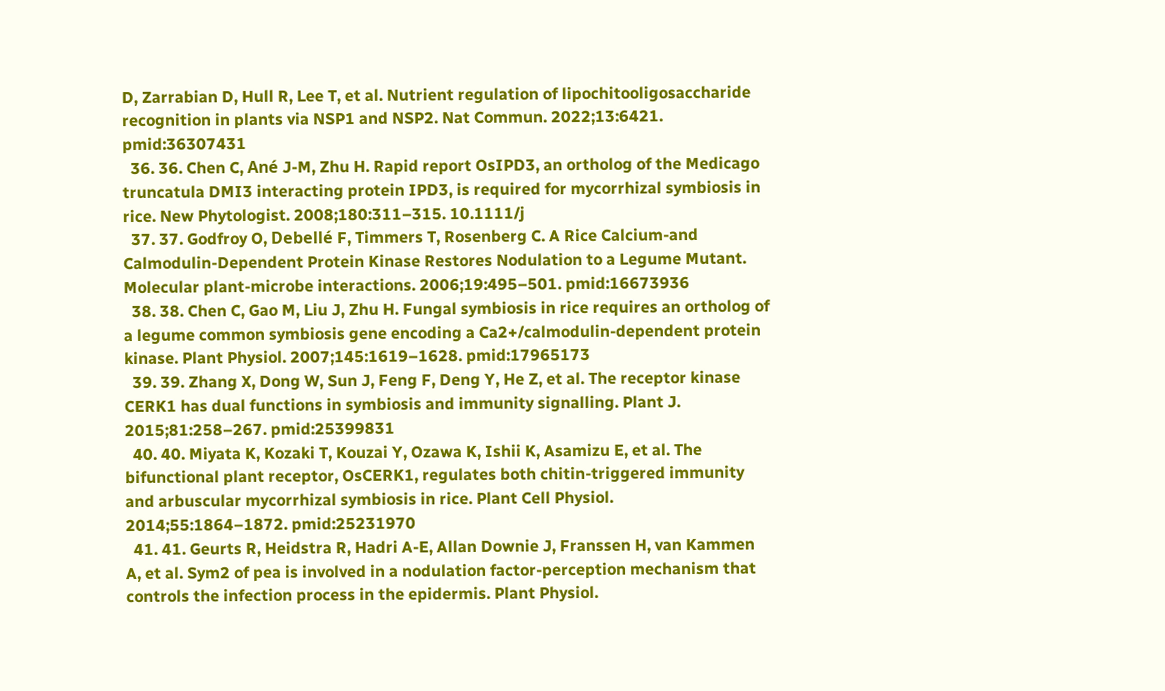D, Zarrabian D, Hull R, Lee T, et al. Nutrient regulation of lipochitooligosaccharide recognition in plants via NSP1 and NSP2. Nat Commun. 2022;13:6421. pmid:36307431
  36. 36. Chen C, Ané J-M, Zhu H. Rapid report OsIPD3, an ortholog of the Medicago truncatula DMI3 interacting protein IPD3, is required for mycorrhizal symbiosis in rice. New Phytologist. 2008;180:311–315. 10.1111/j
  37. 37. Godfroy O, Debellé F, Timmers T, Rosenberg C. A Rice Calcium-and Calmodulin-Dependent Protein Kinase Restores Nodulation to a Legume Mutant. Molecular plant-microbe interactions. 2006;19:495–501. pmid:16673936
  38. 38. Chen C, Gao M, Liu J, Zhu H. Fungal symbiosis in rice requires an ortholog of a legume common symbiosis gene encoding a Ca2+/calmodulin-dependent protein kinase. Plant Physiol. 2007;145:1619–1628. pmid:17965173
  39. 39. Zhang X, Dong W, Sun J, Feng F, Deng Y, He Z, et al. The receptor kinase CERK1 has dual functions in symbiosis and immunity signalling. Plant J. 2015;81:258–267. pmid:25399831
  40. 40. Miyata K, Kozaki T, Kouzai Y, Ozawa K, Ishii K, Asamizu E, et al. The bifunctional plant receptor, OsCERK1, regulates both chitin-triggered immunity and arbuscular mycorrhizal symbiosis in rice. Plant Cell Physiol. 2014;55:1864–1872. pmid:25231970
  41. 41. Geurts R, Heidstra R, Hadri A-E, Allan Downie J, Franssen H, van Kammen A, et al. Sym2 of pea is involved in a nodulation factor-perception mechanism that controls the infection process in the epidermis. Plant Physiol.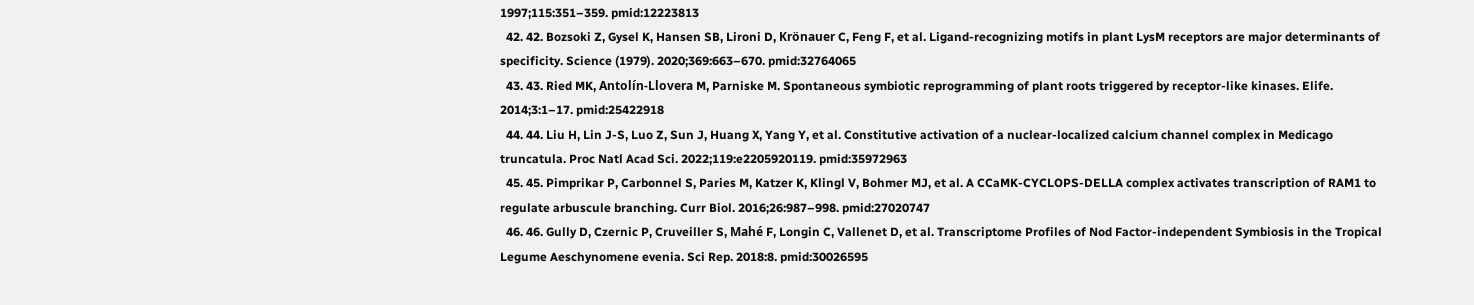1997;115:351–359. pmid:12223813
  42. 42. Bozsoki Z, Gysel K, Hansen SB, Lironi D, Krönauer C, Feng F, et al. Ligand-recognizing motifs in plant LysM receptors are major determinants of specificity. Science (1979). 2020;369:663–670. pmid:32764065
  43. 43. Ried MK, Antolín-Llovera M, Parniske M. Spontaneous symbiotic reprogramming of plant roots triggered by receptor-like kinases. Elife. 2014;3:1–17. pmid:25422918
  44. 44. Liu H, Lin J-S, Luo Z, Sun J, Huang X, Yang Y, et al. Constitutive activation of a nuclear-localized calcium channel complex in Medicago truncatula. Proc Natl Acad Sci. 2022;119:e2205920119. pmid:35972963
  45. 45. Pimprikar P, Carbonnel S, Paries M, Katzer K, Klingl V, Bohmer MJ, et al. A CCaMK-CYCLOPS-DELLA complex activates transcription of RAM1 to regulate arbuscule branching. Curr Biol. 2016;26:987–998. pmid:27020747
  46. 46. Gully D, Czernic P, Cruveiller S, Mahé F, Longin C, Vallenet D, et al. Transcriptome Profiles of Nod Factor-independent Symbiosis in the Tropical Legume Aeschynomene evenia. Sci Rep. 2018:8. pmid:30026595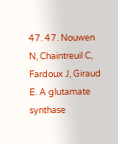47. 47. Nouwen N, Chaintreuil C, Fardoux J, Giraud E. A glutamate synthase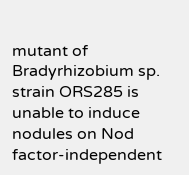mutant of Bradyrhizobium sp. strain ORS285 is unable to induce nodules on Nod factor-independent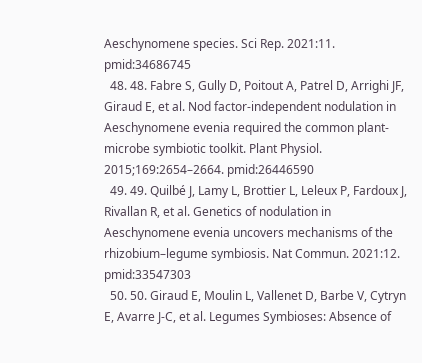Aeschynomene species. Sci Rep. 2021:11. pmid:34686745
  48. 48. Fabre S, Gully D, Poitout A, Patrel D, Arrighi JF, Giraud E, et al. Nod factor-independent nodulation in Aeschynomene evenia required the common plant-microbe symbiotic toolkit. Plant Physiol. 2015;169:2654–2664. pmid:26446590
  49. 49. Quilbé J, Lamy L, Brottier L, Leleux P, Fardoux J, Rivallan R, et al. Genetics of nodulation in Aeschynomene evenia uncovers mechanisms of the rhizobium–legume symbiosis. Nat Commun. 2021:12. pmid:33547303
  50. 50. Giraud E, Moulin L, Vallenet D, Barbe V, Cytryn E, Avarre J-C, et al. Legumes Symbioses: Absence of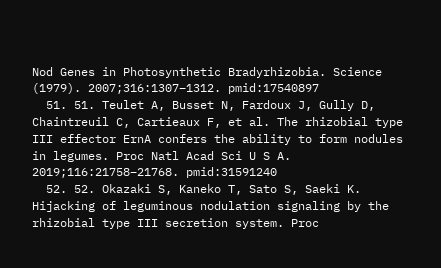Nod Genes in Photosynthetic Bradyrhizobia. Science (1979). 2007;316:1307–1312. pmid:17540897
  51. 51. Teulet A, Busset N, Fardoux J, Gully D, Chaintreuil C, Cartieaux F, et al. The rhizobial type III effector ErnA confers the ability to form nodules in legumes. Proc Natl Acad Sci U S A. 2019;116:21758–21768. pmid:31591240
  52. 52. Okazaki S, Kaneko T, Sato S, Saeki K. Hijacking of leguminous nodulation signaling by the rhizobial type III secretion system. Proc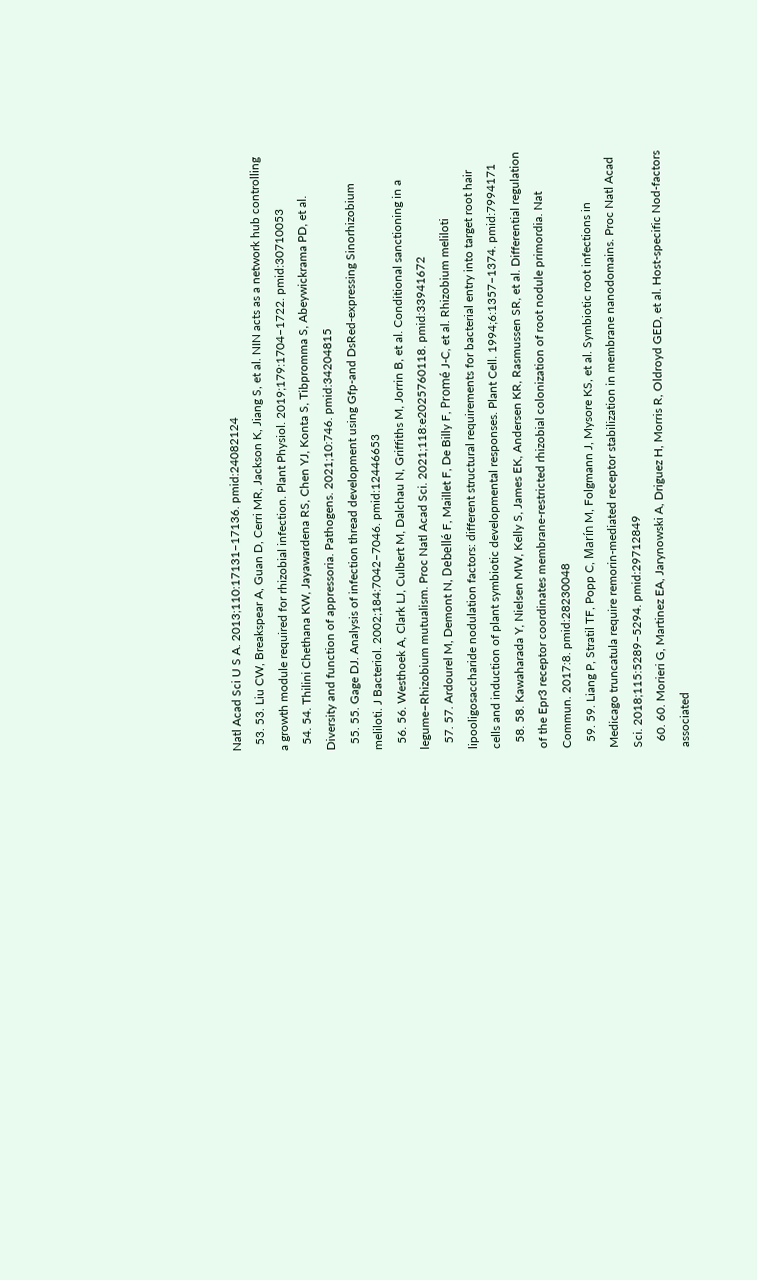Natl Acad Sci U S A. 2013;110:17131–17136. pmid:24082124
  53. 53. Liu CW, Breakspear A, Guan D, Cerri MR, Jackson K, Jiang S, et al. NIN acts as a network hub controlling a growth module required for rhizobial infection. Plant Physiol. 2019;179:1704–1722. pmid:30710053
  54. 54. Thilini Chethana KW, Jayawardena RS, Chen YJ, Konta S, Tibpromma S, Abeywickrama PD, et al. Diversity and function of appressoria. Pathogens. 2021;10:746. pmid:34204815
  55. 55. Gage DJ. Analysis of infection thread development using Gfp-and DsRed-expressing Sinorhizobium meliloti. J Bacteriol. 2002;184:7042–7046. pmid:12446653
  56. 56. Westhoek A, Clark LJ, Culbert M, Dalchau N, Griffiths M, Jorrin B, et al. Conditional sanctioning in a legume–Rhizobium mutualism. Proc Natl Acad Sci. 2021;118:e2025760118. pmid:33941672
  57. 57. Ardourel M, Demont N, Debellé F, Maillet F, De Billy F, Promé J-C, et al. Rhizobium meliloti lipooligosaccharide nodulation factors: different structural requirements for bacterial entry into target root hair cells and induction of plant symbiotic developmental responses. Plant Cell. 1994;6:1357–1374. pmid:7994171
  58. 58. Kawaharada Y, Nielsen MW, Kelly S, James EK, Andersen KR, Rasmussen SR, et al. Differential regulation of the Epr3 receptor coordinates membrane-restricted rhizobial colonization of root nodule primordia. Nat Commun. 2017:8. pmid:28230048
  59. 59. Liang P, Stratil TF, Popp C, Marín M, Folgmann J, Mysore KS, et al. Symbiotic root infections in Medicago truncatula require remorin-mediated receptor stabilization in membrane nanodomains. Proc Natl Acad Sci. 2018;115:5289–5294. pmid:29712849
  60. 60. Morieri G, Martinez EA, Jarynowski A, Driguez H, Morris R, Oldroyd GED, et al. Host-specific Nod-factors associated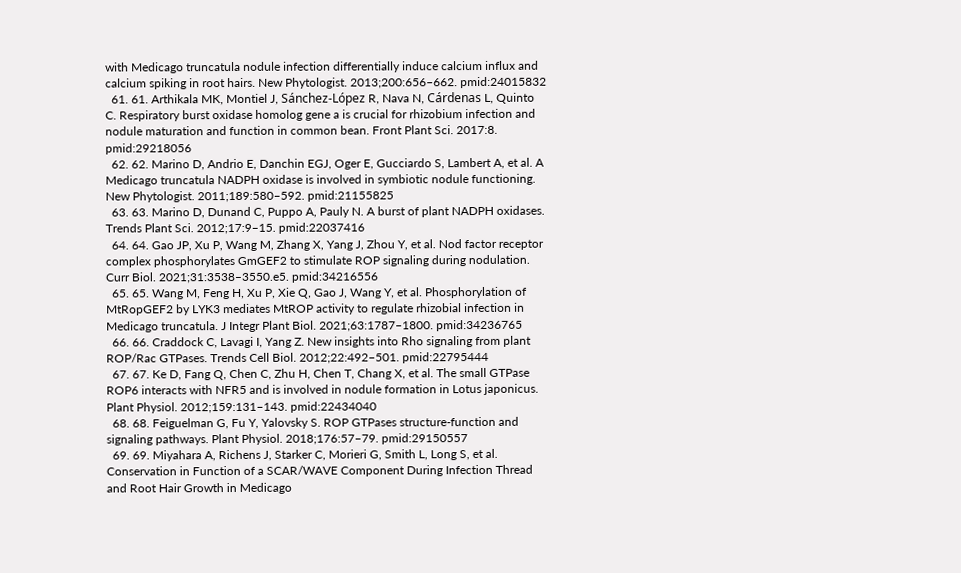with Medicago truncatula nodule infection differentially induce calcium influx and calcium spiking in root hairs. New Phytologist. 2013;200:656–662. pmid:24015832
  61. 61. Arthikala MK, Montiel J, Sánchez-López R, Nava N, Cárdenas L, Quinto C. Respiratory burst oxidase homolog gene a is crucial for rhizobium infection and nodule maturation and function in common bean. Front Plant Sci. 2017:8. pmid:29218056
  62. 62. Marino D, Andrio E, Danchin EGJ, Oger E, Gucciardo S, Lambert A, et al. A Medicago truncatula NADPH oxidase is involved in symbiotic nodule functioning. New Phytologist. 2011;189:580–592. pmid:21155825
  63. 63. Marino D, Dunand C, Puppo A, Pauly N. A burst of plant NADPH oxidases. Trends Plant Sci. 2012;17:9–15. pmid:22037416
  64. 64. Gao JP, Xu P, Wang M, Zhang X, Yang J, Zhou Y, et al. Nod factor receptor complex phosphorylates GmGEF2 to stimulate ROP signaling during nodulation. Curr Biol. 2021;31:3538–3550.e5. pmid:34216556
  65. 65. Wang M, Feng H, Xu P, Xie Q, Gao J, Wang Y, et al. Phosphorylation of MtRopGEF2 by LYK3 mediates MtROP activity to regulate rhizobial infection in Medicago truncatula. J Integr Plant Biol. 2021;63:1787–1800. pmid:34236765
  66. 66. Craddock C, Lavagi I, Yang Z. New insights into Rho signaling from plant ROP/Rac GTPases. Trends Cell Biol. 2012;22:492–501. pmid:22795444
  67. 67. Ke D, Fang Q, Chen C, Zhu H, Chen T, Chang X, et al. The small GTPase ROP6 interacts with NFR5 and is involved in nodule formation in Lotus japonicus. Plant Physiol. 2012;159:131–143. pmid:22434040
  68. 68. Feiguelman G, Fu Y, Yalovsky S. ROP GTPases structure-function and signaling pathways. Plant Physiol. 2018;176:57–79. pmid:29150557
  69. 69. Miyahara A, Richens J, Starker C, Morieri G, Smith L, Long S, et al. Conservation in Function of a SCAR/WAVE Component During Infection Thread and Root Hair Growth in Medicago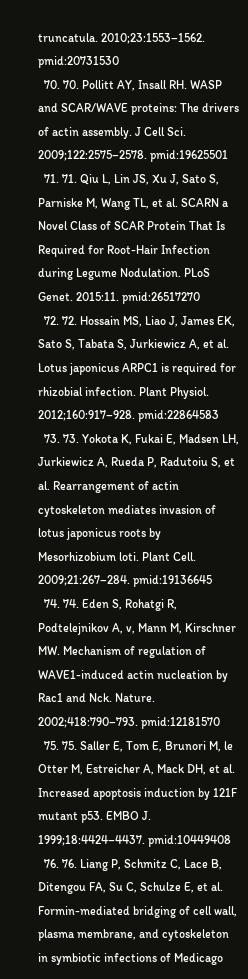truncatula. 2010;23:1553–1562. pmid:20731530
  70. 70. Pollitt AY, Insall RH. WASP and SCAR/WAVE proteins: The drivers of actin assembly. J Cell Sci. 2009;122:2575–2578. pmid:19625501
  71. 71. Qiu L, Lin JS, Xu J, Sato S, Parniske M, Wang TL, et al. SCARN a Novel Class of SCAR Protein That Is Required for Root-Hair Infection during Legume Nodulation. PLoS Genet. 2015:11. pmid:26517270
  72. 72. Hossain MS, Liao J, James EK, Sato S, Tabata S, Jurkiewicz A, et al. Lotus japonicus ARPC1 is required for rhizobial infection. Plant Physiol. 2012;160:917–928. pmid:22864583
  73. 73. Yokota K, Fukai E, Madsen LH, Jurkiewicz A, Rueda P, Radutoiu S, et al. Rearrangement of actin cytoskeleton mediates invasion of lotus japonicus roots by Mesorhizobium loti. Plant Cell. 2009;21:267–284. pmid:19136645
  74. 74. Eden S, Rohatgi R, Podtelejnikov A, v, Mann M, Kirschner MW. Mechanism of regulation of WAVE1-induced actin nucleation by Rac1 and Nck. Nature. 2002;418:790–793. pmid:12181570
  75. 75. Saller E, Tom E, Brunori M, le Otter M, Estreicher A, Mack DH, et al. Increased apoptosis induction by 121F mutant p53. EMBO J. 1999;18:4424–4437. pmid:10449408
  76. 76. Liang P, Schmitz C, Lace B, Ditengou FA, Su C, Schulze E, et al. Formin-mediated bridging of cell wall, plasma membrane, and cytoskeleton in symbiotic infections of Medicago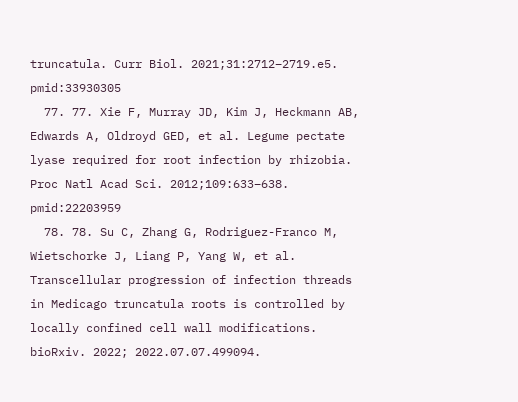truncatula. Curr Biol. 2021;31:2712–2719.e5. pmid:33930305
  77. 77. Xie F, Murray JD, Kim J, Heckmann AB, Edwards A, Oldroyd GED, et al. Legume pectate lyase required for root infection by rhizobia. Proc Natl Acad Sci. 2012;109:633–638. pmid:22203959
  78. 78. Su C, Zhang G, Rodriguez-Franco M, Wietschorke J, Liang P, Yang W, et al. Transcellular progression of infection threads in Medicago truncatula roots is controlled by locally confined cell wall modifications. bioRxiv. 2022; 2022.07.07.499094.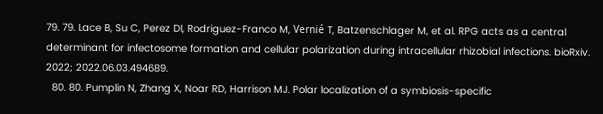79. 79. Lace B, Su C, Perez DI, Rodriguez-Franco M, Vernié T, Batzenschlager M, et al. RPG acts as a central determinant for infectosome formation and cellular polarization during intracellular rhizobial infections. bioRxiv. 2022; 2022.06.03.494689.
  80. 80. Pumplin N, Zhang X, Noar RD, Harrison MJ. Polar localization of a symbiosis-specific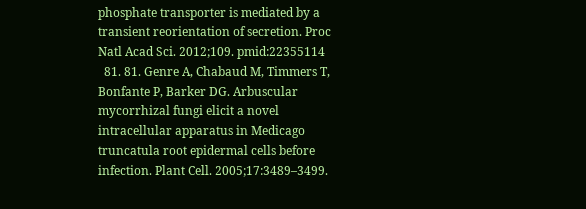phosphate transporter is mediated by a transient reorientation of secretion. Proc Natl Acad Sci. 2012;109. pmid:22355114
  81. 81. Genre A, Chabaud M, Timmers T, Bonfante P, Barker DG. Arbuscular mycorrhizal fungi elicit a novel intracellular apparatus in Medicago truncatula root epidermal cells before infection. Plant Cell. 2005;17:3489–3499.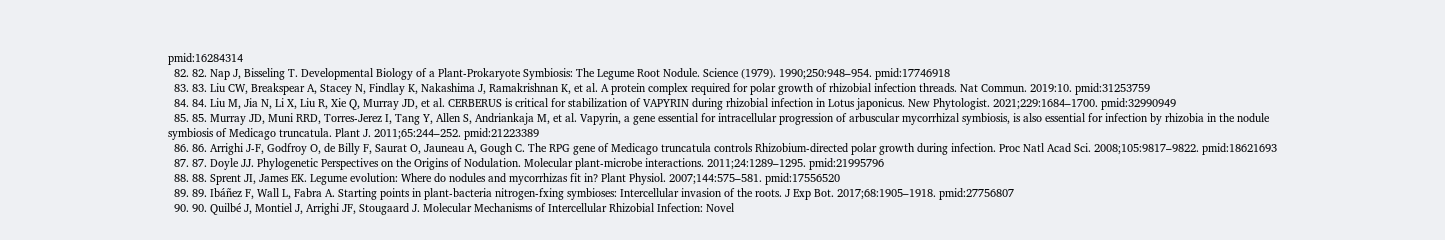pmid:16284314
  82. 82. Nap J, Bisseling T. Developmental Biology of a Plant-Prokaryote Symbiosis: The Legume Root Nodule. Science (1979). 1990;250:948–954. pmid:17746918
  83. 83. Liu CW, Breakspear A, Stacey N, Findlay K, Nakashima J, Ramakrishnan K, et al. A protein complex required for polar growth of rhizobial infection threads. Nat Commun. 2019:10. pmid:31253759
  84. 84. Liu M, Jia N, Li X, Liu R, Xie Q, Murray JD, et al. CERBERUS is critical for stabilization of VAPYRIN during rhizobial infection in Lotus japonicus. New Phytologist. 2021;229:1684–1700. pmid:32990949
  85. 85. Murray JD, Muni RRD, Torres-Jerez I, Tang Y, Allen S, Andriankaja M, et al. Vapyrin, a gene essential for intracellular progression of arbuscular mycorrhizal symbiosis, is also essential for infection by rhizobia in the nodule symbiosis of Medicago truncatula. Plant J. 2011;65:244–252. pmid:21223389
  86. 86. Arrighi J-F, Godfroy O, de Billy F, Saurat O, Jauneau A, Gough C. The RPG gene of Medicago truncatula controls Rhizobium-directed polar growth during infection. Proc Natl Acad Sci. 2008;105:9817–9822. pmid:18621693
  87. 87. Doyle JJ. Phylogenetic Perspectives on the Origins of Nodulation. Molecular plant-microbe interactions. 2011;24:1289–1295. pmid:21995796
  88. 88. Sprent JI, James EK. Legume evolution: Where do nodules and mycorrhizas fit in? Plant Physiol. 2007;144:575–581. pmid:17556520
  89. 89. Ibáñez F, Wall L, Fabra A. Starting points in plant-bacteria nitrogen-fxing symbioses: Intercellular invasion of the roots. J Exp Bot. 2017;68:1905–1918. pmid:27756807
  90. 90. Quilbé J, Montiel J, Arrighi JF, Stougaard J. Molecular Mechanisms of Intercellular Rhizobial Infection: Novel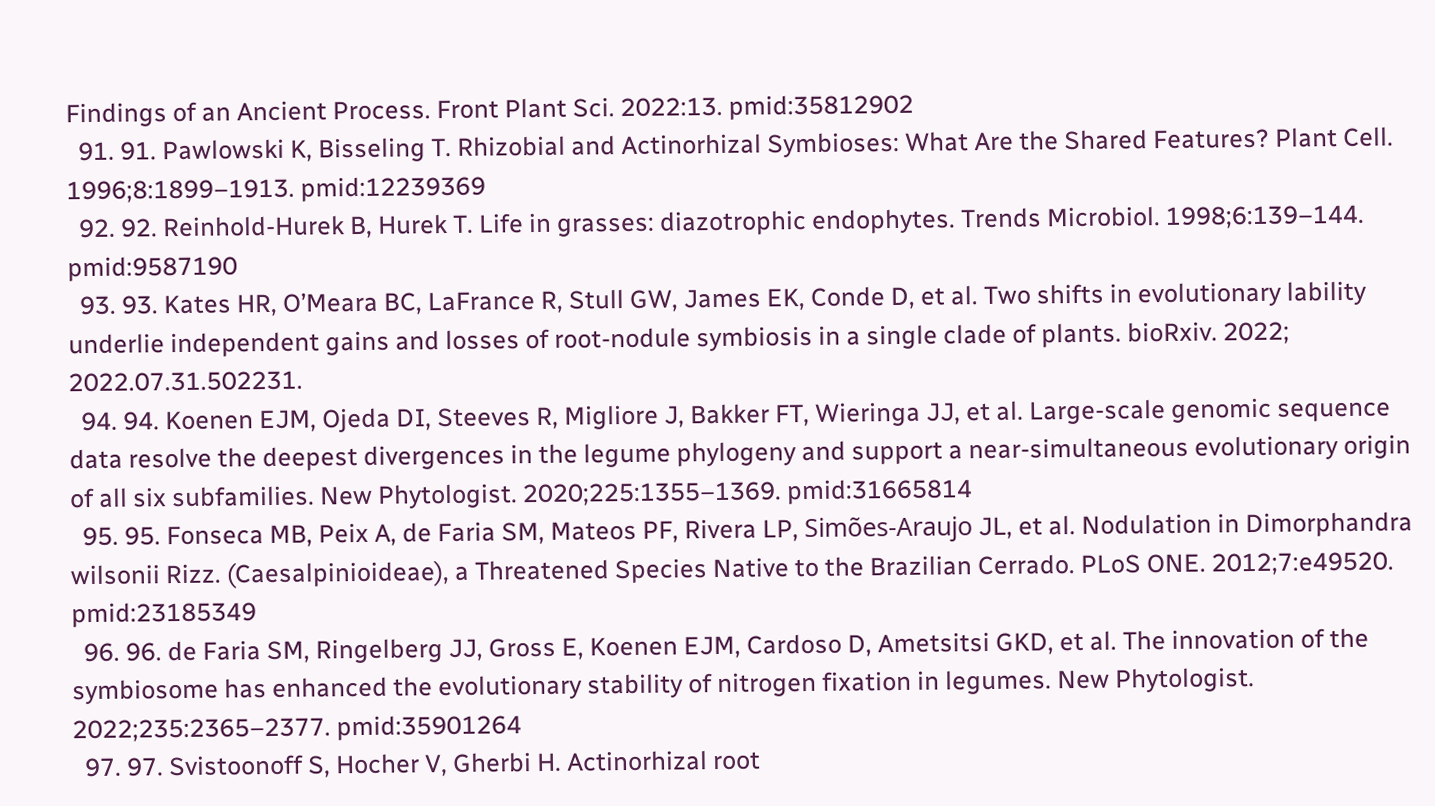Findings of an Ancient Process. Front Plant Sci. 2022:13. pmid:35812902
  91. 91. Pawlowski K, Bisseling T. Rhizobial and Actinorhizal Symbioses: What Are the Shared Features? Plant Cell. 1996;8:1899–1913. pmid:12239369
  92. 92. Reinhold-Hurek B, Hurek T. Life in grasses: diazotrophic endophytes. Trends Microbiol. 1998;6:139–144. pmid:9587190
  93. 93. Kates HR, O’Meara BC, LaFrance R, Stull GW, James EK, Conde D, et al. Two shifts in evolutionary lability underlie independent gains and losses of root-nodule symbiosis in a single clade of plants. bioRxiv. 2022; 2022.07.31.502231.
  94. 94. Koenen EJM, Ojeda DI, Steeves R, Migliore J, Bakker FT, Wieringa JJ, et al. Large-scale genomic sequence data resolve the deepest divergences in the legume phylogeny and support a near-simultaneous evolutionary origin of all six subfamilies. New Phytologist. 2020;225:1355–1369. pmid:31665814
  95. 95. Fonseca MB, Peix A, de Faria SM, Mateos PF, Rivera LP, Simões-Araujo JL, et al. Nodulation in Dimorphandra wilsonii Rizz. (Caesalpinioideae), a Threatened Species Native to the Brazilian Cerrado. PLoS ONE. 2012;7:e49520. pmid:23185349
  96. 96. de Faria SM, Ringelberg JJ, Gross E, Koenen EJM, Cardoso D, Ametsitsi GKD, et al. The innovation of the symbiosome has enhanced the evolutionary stability of nitrogen fixation in legumes. New Phytologist. 2022;235:2365–2377. pmid:35901264
  97. 97. Svistoonoff S, Hocher V, Gherbi H. Actinorhizal root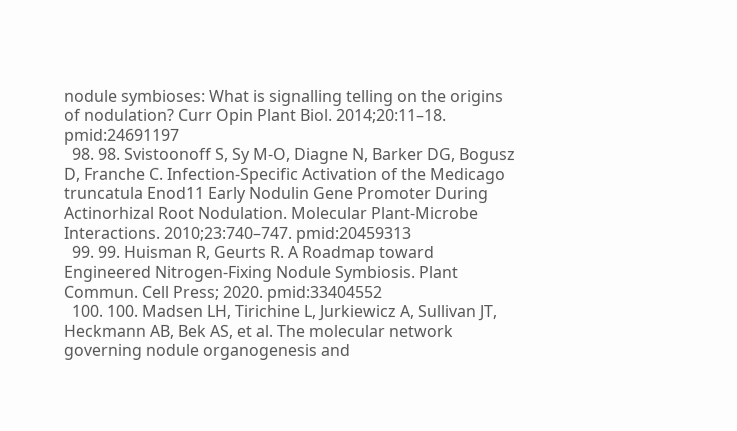nodule symbioses: What is signalling telling on the origins of nodulation? Curr Opin Plant Biol. 2014;20:11–18. pmid:24691197
  98. 98. Svistoonoff S, Sy M-O, Diagne N, Barker DG, Bogusz D, Franche C. Infection-Specific Activation of the Medicago truncatula Enod11 Early Nodulin Gene Promoter During Actinorhizal Root Nodulation. Molecular Plant-Microbe Interactions. 2010;23:740–747. pmid:20459313
  99. 99. Huisman R, Geurts R. A Roadmap toward Engineered Nitrogen-Fixing Nodule Symbiosis. Plant Commun. Cell Press; 2020. pmid:33404552
  100. 100. Madsen LH, Tirichine L, Jurkiewicz A, Sullivan JT, Heckmann AB, Bek AS, et al. The molecular network governing nodule organogenesis and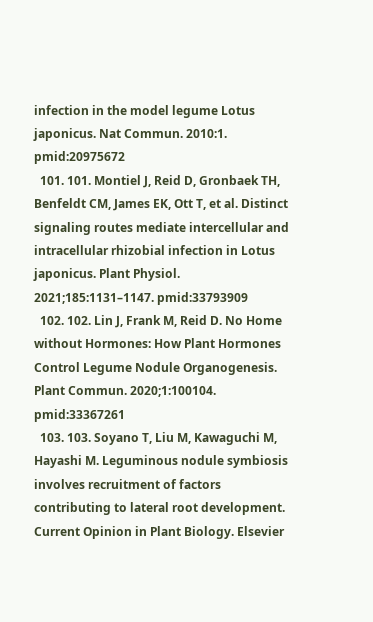infection in the model legume Lotus japonicus. Nat Commun. 2010:1. pmid:20975672
  101. 101. Montiel J, Reid D, Gronbaek TH, Benfeldt CM, James EK, Ott T, et al. Distinct signaling routes mediate intercellular and intracellular rhizobial infection in Lotus japonicus. Plant Physiol. 2021;185:1131–1147. pmid:33793909
  102. 102. Lin J, Frank M, Reid D. No Home without Hormones: How Plant Hormones Control Legume Nodule Organogenesis. Plant Commun. 2020;1:100104. pmid:33367261
  103. 103. Soyano T, Liu M, Kawaguchi M, Hayashi M. Leguminous nodule symbiosis involves recruitment of factors contributing to lateral root development. Current Opinion in Plant Biology. Elsevier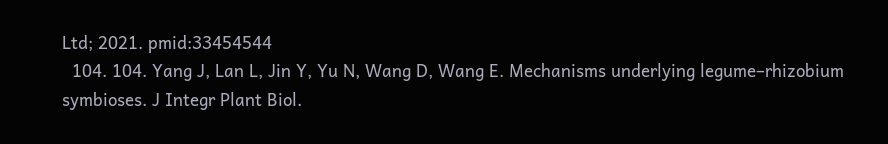Ltd; 2021. pmid:33454544
  104. 104. Yang J, Lan L, Jin Y, Yu N, Wang D, Wang E. Mechanisms underlying legume–rhizobium symbioses. J Integr Plant Biol.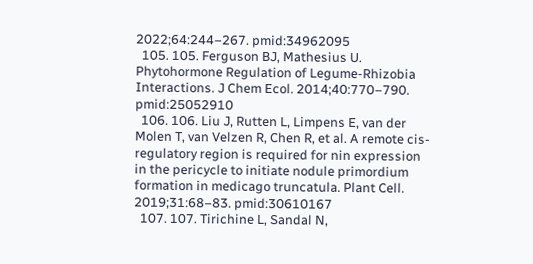2022;64:244–267. pmid:34962095
  105. 105. Ferguson BJ, Mathesius U. Phytohormone Regulation of Legume-Rhizobia Interactions. J Chem Ecol. 2014;40:770–790. pmid:25052910
  106. 106. Liu J, Rutten L, Limpens E, van der Molen T, van Velzen R, Chen R, et al. A remote cis-regulatory region is required for nin expression in the pericycle to initiate nodule primordium formation in medicago truncatula. Plant Cell. 2019;31:68–83. pmid:30610167
  107. 107. Tirichine L, Sandal N,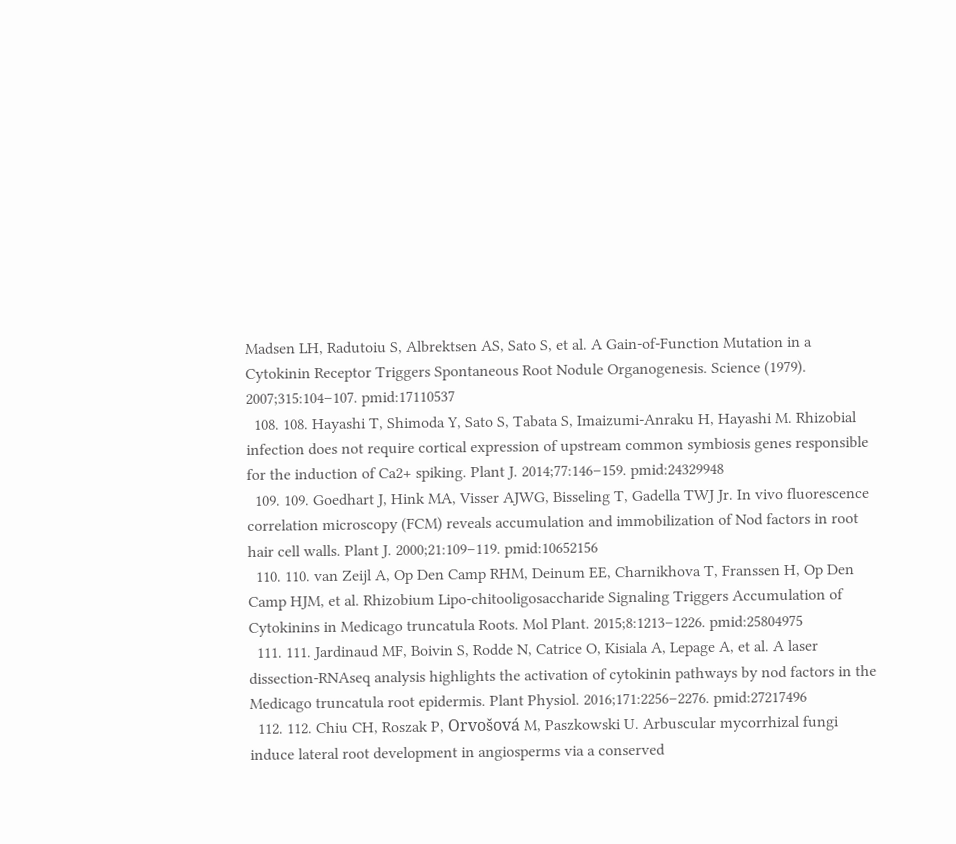Madsen LH, Radutoiu S, Albrektsen AS, Sato S, et al. A Gain-of-Function Mutation in a Cytokinin Receptor Triggers Spontaneous Root Nodule Organogenesis. Science (1979). 2007;315:104–107. pmid:17110537
  108. 108. Hayashi T, Shimoda Y, Sato S, Tabata S, Imaizumi-Anraku H, Hayashi M. Rhizobial infection does not require cortical expression of upstream common symbiosis genes responsible for the induction of Ca2+ spiking. Plant J. 2014;77:146–159. pmid:24329948
  109. 109. Goedhart J, Hink MA, Visser AJWG, Bisseling T, Gadella TWJ Jr. In vivo fluorescence correlation microscopy (FCM) reveals accumulation and immobilization of Nod factors in root hair cell walls. Plant J. 2000;21:109–119. pmid:10652156
  110. 110. van Zeijl A, Op Den Camp RHM, Deinum EE, Charnikhova T, Franssen H, Op Den Camp HJM, et al. Rhizobium Lipo-chitooligosaccharide Signaling Triggers Accumulation of Cytokinins in Medicago truncatula Roots. Mol Plant. 2015;8:1213–1226. pmid:25804975
  111. 111. Jardinaud MF, Boivin S, Rodde N, Catrice O, Kisiala A, Lepage A, et al. A laser dissection-RNAseq analysis highlights the activation of cytokinin pathways by nod factors in the Medicago truncatula root epidermis. Plant Physiol. 2016;171:2256–2276. pmid:27217496
  112. 112. Chiu CH, Roszak P, Orvošová M, Paszkowski U. Arbuscular mycorrhizal fungi induce lateral root development in angiosperms via a conserved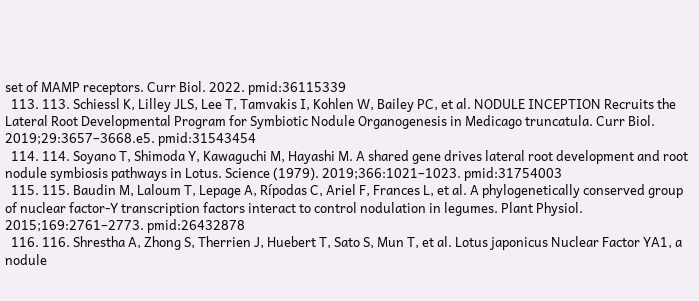set of MAMP receptors. Curr Biol. 2022. pmid:36115339
  113. 113. Schiessl K, Lilley JLS, Lee T, Tamvakis I, Kohlen W, Bailey PC, et al. NODULE INCEPTION Recruits the Lateral Root Developmental Program for Symbiotic Nodule Organogenesis in Medicago truncatula. Curr Biol. 2019;29:3657–3668.e5. pmid:31543454
  114. 114. Soyano T, Shimoda Y, Kawaguchi M, Hayashi M. A shared gene drives lateral root development and root nodule symbiosis pathways in Lotus. Science (1979). 2019;366:1021–1023. pmid:31754003
  115. 115. Baudin M, Laloum T, Lepage A, Rípodas C, Ariel F, Frances L, et al. A phylogenetically conserved group of nuclear factor-Y transcription factors interact to control nodulation in legumes. Plant Physiol. 2015;169:2761–2773. pmid:26432878
  116. 116. Shrestha A, Zhong S, Therrien J, Huebert T, Sato S, Mun T, et al. Lotus japonicus Nuclear Factor YA1, a nodule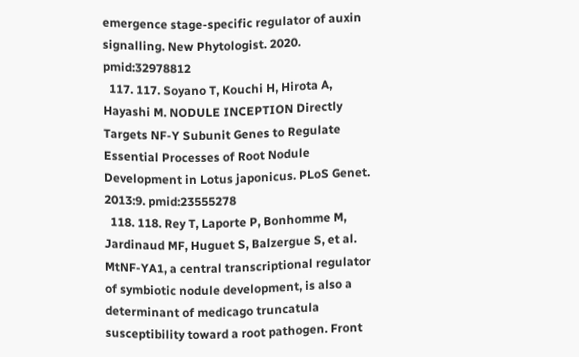emergence stage-specific regulator of auxin signalling. New Phytologist. 2020. pmid:32978812
  117. 117. Soyano T, Kouchi H, Hirota A, Hayashi M. NODULE INCEPTION Directly Targets NF-Y Subunit Genes to Regulate Essential Processes of Root Nodule Development in Lotus japonicus. PLoS Genet. 2013:9. pmid:23555278
  118. 118. Rey T, Laporte P, Bonhomme M, Jardinaud MF, Huguet S, Balzergue S, et al. MtNF-YA1, a central transcriptional regulator of symbiotic nodule development, is also a determinant of medicago truncatula susceptibility toward a root pathogen. Front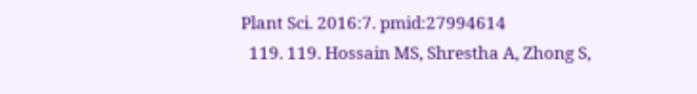Plant Sci. 2016:7. pmid:27994614
  119. 119. Hossain MS, Shrestha A, Zhong S,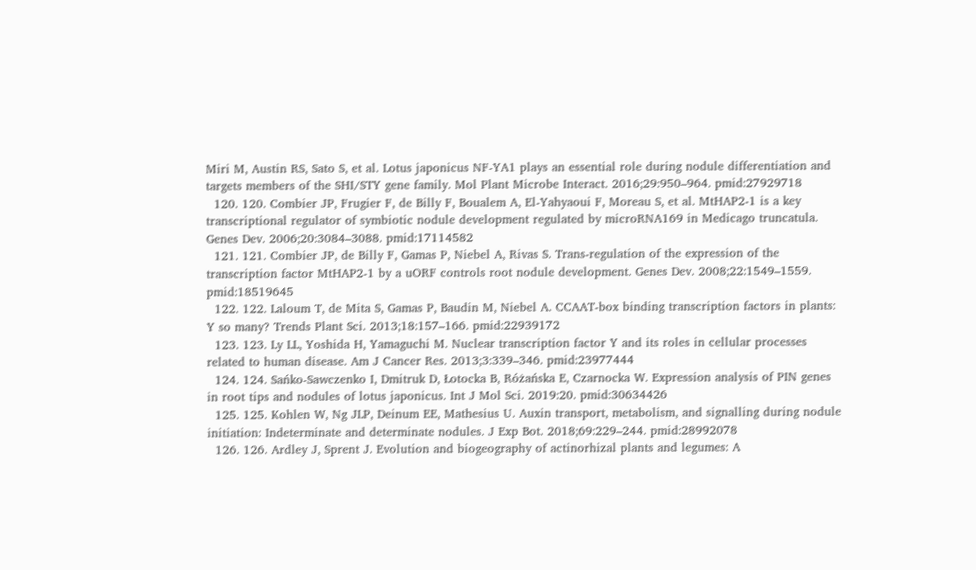Miri M, Austin RS, Sato S, et al. Lotus japonicus NF-YA1 plays an essential role during nodule differentiation and targets members of the SHI/STY gene family. Mol Plant Microbe Interact. 2016;29:950–964. pmid:27929718
  120. 120. Combier JP, Frugier F, de Billy F, Boualem A, El-Yahyaoui F, Moreau S, et al. MtHAP2-1 is a key transcriptional regulator of symbiotic nodule development regulated by microRNA169 in Medicago truncatula. Genes Dev. 2006;20:3084–3088. pmid:17114582
  121. 121. Combier JP, de Billy F, Gamas P, Niebel A, Rivas S. Trans-regulation of the expression of the transcription factor MtHAP2-1 by a uORF controls root nodule development. Genes Dev. 2008;22:1549–1559. pmid:18519645
  122. 122. Laloum T, de Mita S, Gamas P, Baudin M, Niebel A. CCAAT-box binding transcription factors in plants: Y so many? Trends Plant Sci. 2013;18:157–166. pmid:22939172
  123. 123. Ly LL, Yoshida H, Yamaguchi M. Nuclear transcription factor Y and its roles in cellular processes related to human disease. Am J Cancer Res. 2013;3:339–346. pmid:23977444
  124. 124. Sańko-Sawczenko I, Dmitruk D, Łotocka B, Różańska E, Czarnocka W. Expression analysis of PIN genes in root tips and nodules of lotus japonicus. Int J Mol Sci. 2019:20. pmid:30634426
  125. 125. Kohlen W, Ng JLP, Deinum EE, Mathesius U. Auxin transport, metabolism, and signalling during nodule initiation: Indeterminate and determinate nodules. J Exp Bot. 2018;69:229–244. pmid:28992078
  126. 126. Ardley J, Sprent J. Evolution and biogeography of actinorhizal plants and legumes: A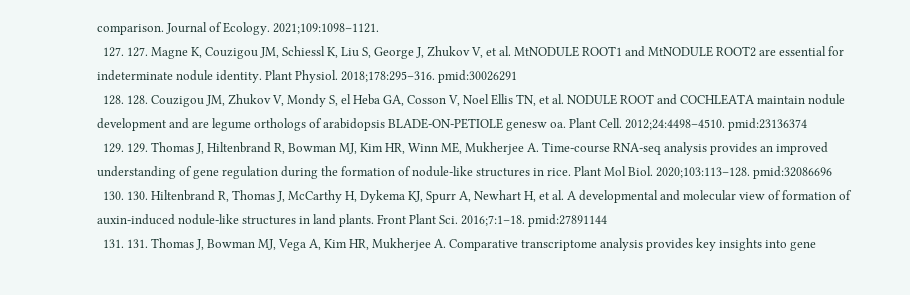comparison. Journal of Ecology. 2021;109:1098–1121.
  127. 127. Magne K, Couzigou JM, Schiessl K, Liu S, George J, Zhukov V, et al. MtNODULE ROOT1 and MtNODULE ROOT2 are essential for indeterminate nodule identity. Plant Physiol. 2018;178:295–316. pmid:30026291
  128. 128. Couzigou JM, Zhukov V, Mondy S, el Heba GA, Cosson V, Noel Ellis TN, et al. NODULE ROOT and COCHLEATA maintain nodule development and are legume orthologs of arabidopsis BLADE-ON-PETIOLE genesw oa. Plant Cell. 2012;24:4498–4510. pmid:23136374
  129. 129. Thomas J, Hiltenbrand R, Bowman MJ, Kim HR, Winn ME, Mukherjee A. Time-course RNA-seq analysis provides an improved understanding of gene regulation during the formation of nodule-like structures in rice. Plant Mol Biol. 2020;103:113–128. pmid:32086696
  130. 130. Hiltenbrand R, Thomas J, McCarthy H, Dykema KJ, Spurr A, Newhart H, et al. A developmental and molecular view of formation of auxin-induced nodule-like structures in land plants. Front Plant Sci. 2016;7:1–18. pmid:27891144
  131. 131. Thomas J, Bowman MJ, Vega A, Kim HR, Mukherjee A. Comparative transcriptome analysis provides key insights into gene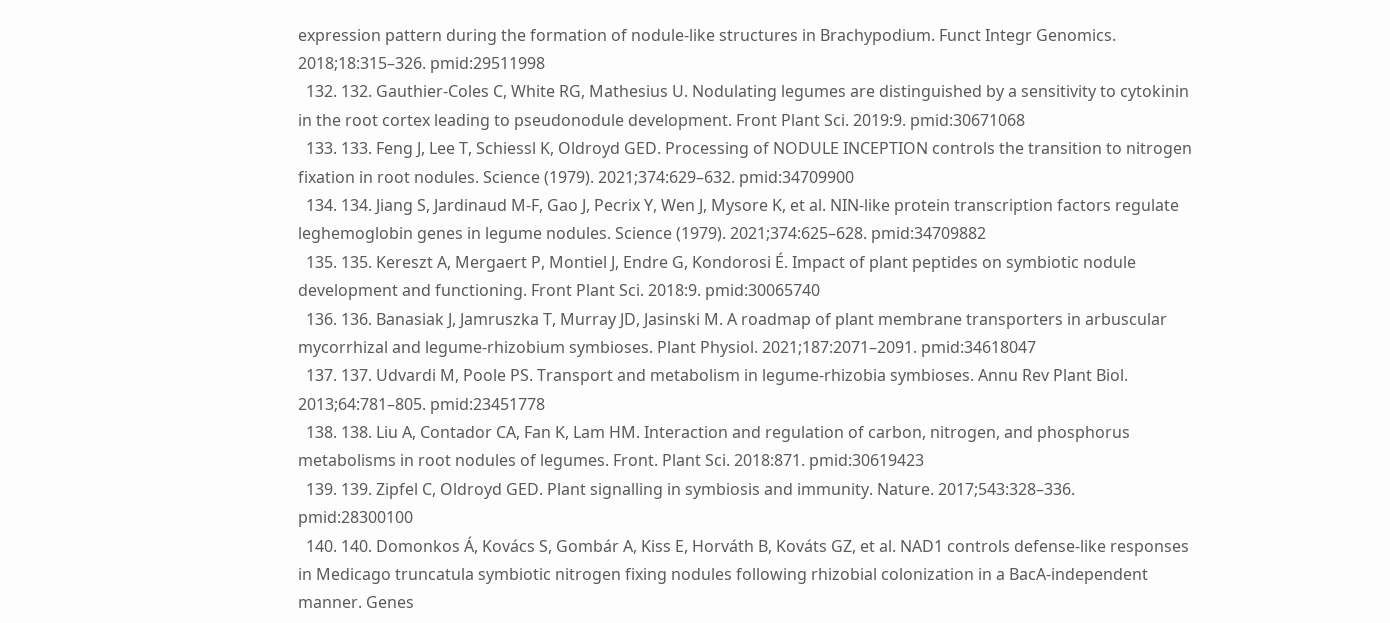expression pattern during the formation of nodule-like structures in Brachypodium. Funct Integr Genomics. 2018;18:315–326. pmid:29511998
  132. 132. Gauthier-Coles C, White RG, Mathesius U. Nodulating legumes are distinguished by a sensitivity to cytokinin in the root cortex leading to pseudonodule development. Front Plant Sci. 2019:9. pmid:30671068
  133. 133. Feng J, Lee T, Schiessl K, Oldroyd GED. Processing of NODULE INCEPTION controls the transition to nitrogen fixation in root nodules. Science (1979). 2021;374:629–632. pmid:34709900
  134. 134. Jiang S, Jardinaud M-F, Gao J, Pecrix Y, Wen J, Mysore K, et al. NIN-like protein transcription factors regulate leghemoglobin genes in legume nodules. Science (1979). 2021;374:625–628. pmid:34709882
  135. 135. Kereszt A, Mergaert P, Montiel J, Endre G, Kondorosi É. Impact of plant peptides on symbiotic nodule development and functioning. Front Plant Sci. 2018:9. pmid:30065740
  136. 136. Banasiak J, Jamruszka T, Murray JD, Jasinski M. A roadmap of plant membrane transporters in arbuscular mycorrhizal and legume-rhizobium symbioses. Plant Physiol. 2021;187:2071–2091. pmid:34618047
  137. 137. Udvardi M, Poole PS. Transport and metabolism in legume-rhizobia symbioses. Annu Rev Plant Biol. 2013;64:781–805. pmid:23451778
  138. 138. Liu A, Contador CA, Fan K, Lam HM. Interaction and regulation of carbon, nitrogen, and phosphorus metabolisms in root nodules of legumes. Front. Plant Sci. 2018:871. pmid:30619423
  139. 139. Zipfel C, Oldroyd GED. Plant signalling in symbiosis and immunity. Nature. 2017;543:328–336. pmid:28300100
  140. 140. Domonkos Á, Kovács S, Gombár A, Kiss E, Horváth B, Kováts GZ, et al. NAD1 controls defense-like responses in Medicago truncatula symbiotic nitrogen fixing nodules following rhizobial colonization in a BacA-independent manner. Genes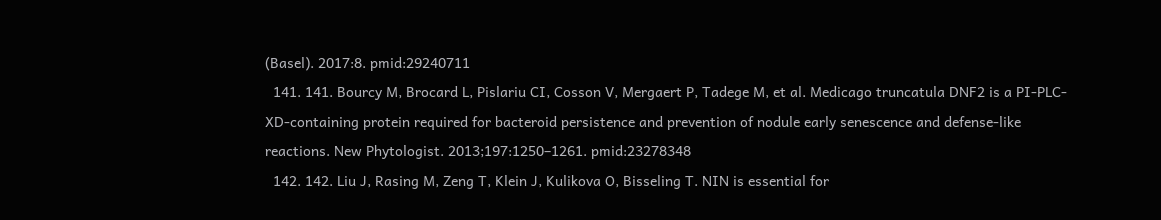(Basel). 2017:8. pmid:29240711
  141. 141. Bourcy M, Brocard L, Pislariu CI, Cosson V, Mergaert P, Tadege M, et al. Medicago truncatula DNF2 is a PI-PLC-XD-containing protein required for bacteroid persistence and prevention of nodule early senescence and defense-like reactions. New Phytologist. 2013;197:1250–1261. pmid:23278348
  142. 142. Liu J, Rasing M, Zeng T, Klein J, Kulikova O, Bisseling T. NIN is essential for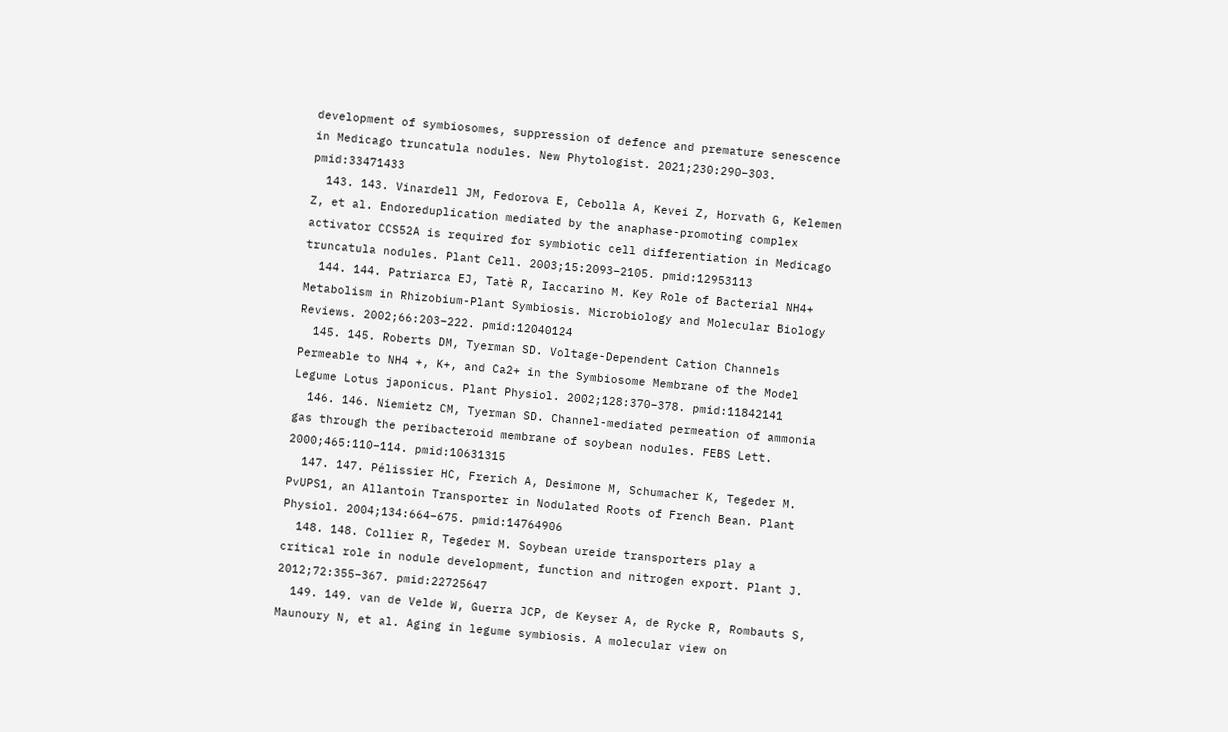development of symbiosomes, suppression of defence and premature senescence in Medicago truncatula nodules. New Phytologist. 2021;230:290–303. pmid:33471433
  143. 143. Vinardell JM, Fedorova E, Cebolla A, Kevei Z, Horvath G, Kelemen Z, et al. Endoreduplication mediated by the anaphase-promoting complex activator CCS52A is required for symbiotic cell differentiation in Medicago truncatula nodules. Plant Cell. 2003;15:2093–2105. pmid:12953113
  144. 144. Patriarca EJ, Tatè R, Iaccarino M. Key Role of Bacterial NH4+ Metabolism in Rhizobium-Plant Symbiosis. Microbiology and Molecular Biology Reviews. 2002;66:203–222. pmid:12040124
  145. 145. Roberts DM, Tyerman SD. Voltage-Dependent Cation Channels Permeable to NH4 +, K+, and Ca2+ in the Symbiosome Membrane of the Model Legume Lotus japonicus. Plant Physiol. 2002;128:370–378. pmid:11842141
  146. 146. Niemietz CM, Tyerman SD. Channel-mediated permeation of ammonia gas through the peribacteroid membrane of soybean nodules. FEBS Lett. 2000;465:110–114. pmid:10631315
  147. 147. Pélissier HC, Frerich A, Desimone M, Schumacher K, Tegeder M. PvUPS1, an Allantoin Transporter in Nodulated Roots of French Bean. Plant Physiol. 2004;134:664–675. pmid:14764906
  148. 148. Collier R, Tegeder M. Soybean ureide transporters play a critical role in nodule development, function and nitrogen export. Plant J. 2012;72:355–367. pmid:22725647
  149. 149. van de Velde W, Guerra JCP, de Keyser A, de Rycke R, Rombauts S, Maunoury N, et al. Aging in legume symbiosis. A molecular view on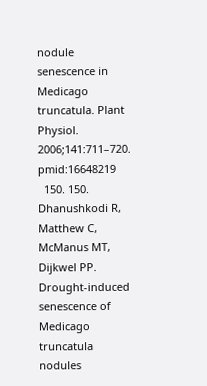nodule senescence in Medicago truncatula. Plant Physiol. 2006;141:711–720. pmid:16648219
  150. 150. Dhanushkodi R, Matthew C, McManus MT, Dijkwel PP. Drought-induced senescence of Medicago truncatula nodules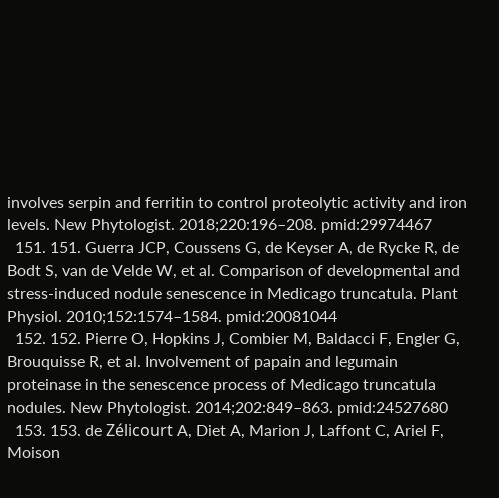involves serpin and ferritin to control proteolytic activity and iron levels. New Phytologist. 2018;220:196–208. pmid:29974467
  151. 151. Guerra JCP, Coussens G, de Keyser A, de Rycke R, de Bodt S, van de Velde W, et al. Comparison of developmental and stress-induced nodule senescence in Medicago truncatula. Plant Physiol. 2010;152:1574–1584. pmid:20081044
  152. 152. Pierre O, Hopkins J, Combier M, Baldacci F, Engler G, Brouquisse R, et al. Involvement of papain and legumain proteinase in the senescence process of Medicago truncatula nodules. New Phytologist. 2014;202:849–863. pmid:24527680
  153. 153. de Zélicourt A, Diet A, Marion J, Laffont C, Ariel F, Moison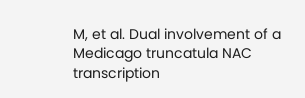M, et al. Dual involvement of a Medicago truncatula NAC transcription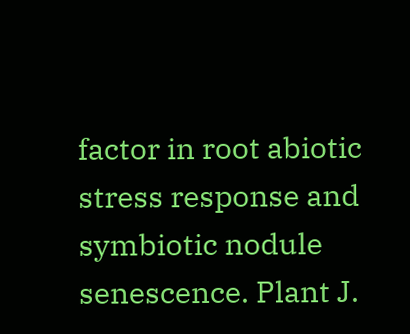factor in root abiotic stress response and symbiotic nodule senescence. Plant J.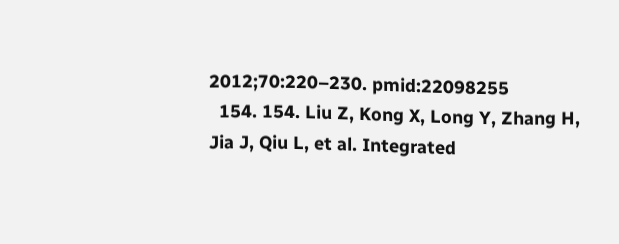2012;70:220–230. pmid:22098255
  154. 154. Liu Z, Kong X, Long Y, Zhang H, Jia J, Qiu L, et al. Integrated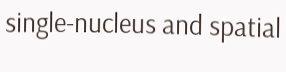single-nucleus and spatial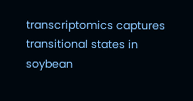transcriptomics captures transitional states in soybean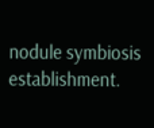nodule symbiosis establishment.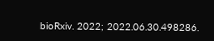bioRxiv. 2022; 2022.06.30.498286.